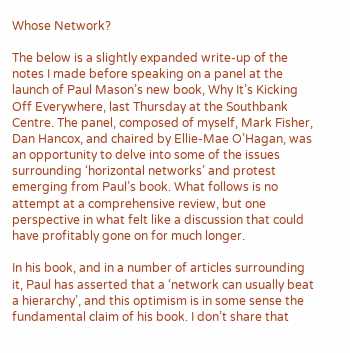Whose Network?

The below is a slightly expanded write-up of the notes I made before speaking on a panel at the launch of Paul Mason’s new book, Why It’s Kicking Off Everywhere, last Thursday at the Southbank Centre. The panel, composed of myself, Mark Fisher, Dan Hancox, and chaired by Ellie-Mae O’Hagan, was an opportunity to delve into some of the issues surrounding ‘horizontal networks’ and protest emerging from Paul’s book. What follows is no attempt at a comprehensive review, but one perspective in what felt like a discussion that could have profitably gone on for much longer.

In his book, and in a number of articles surrounding it, Paul has asserted that a ‘network can usually beat a hierarchy’, and this optimism is in some sense the fundamental claim of his book. I don’t share that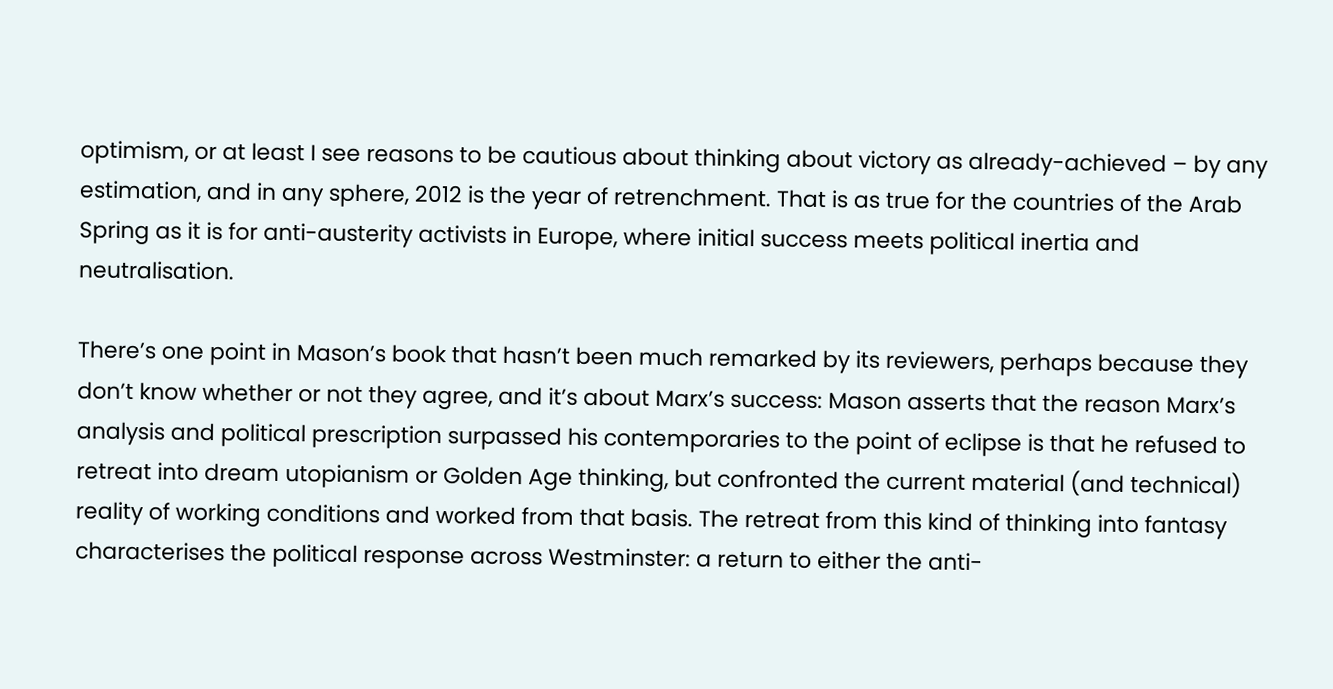optimism, or at least I see reasons to be cautious about thinking about victory as already-achieved – by any estimation, and in any sphere, 2012 is the year of retrenchment. That is as true for the countries of the Arab Spring as it is for anti-austerity activists in Europe, where initial success meets political inertia and neutralisation.

There’s one point in Mason’s book that hasn’t been much remarked by its reviewers, perhaps because they don’t know whether or not they agree, and it’s about Marx’s success: Mason asserts that the reason Marx’s analysis and political prescription surpassed his contemporaries to the point of eclipse is that he refused to retreat into dream utopianism or Golden Age thinking, but confronted the current material (and technical) reality of working conditions and worked from that basis. The retreat from this kind of thinking into fantasy characterises the political response across Westminster: a return to either the anti-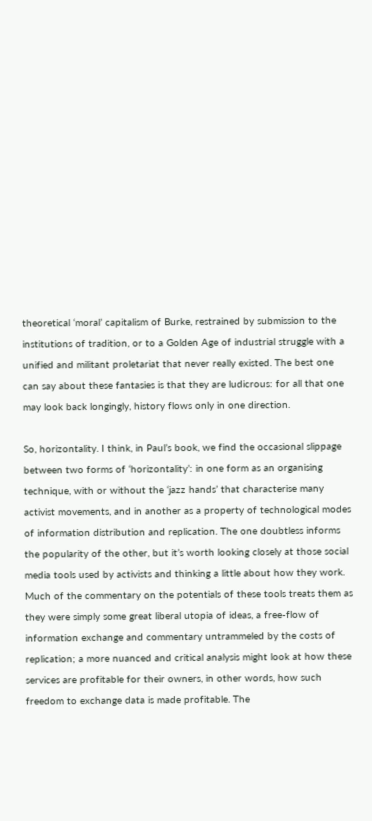theoretical ‘moral’ capitalism of Burke, restrained by submission to the institutions of tradition, or to a Golden Age of industrial struggle with a unified and militant proletariat that never really existed. The best one can say about these fantasies is that they are ludicrous: for all that one may look back longingly, history flows only in one direction.

So, horizontality. I think, in Paul’s book, we find the occasional slippage between two forms of ‘horizontality’: in one form as an organising technique, with or without the ‘jazz hands’ that characterise many activist movements, and in another as a property of technological modes of information distribution and replication. The one doubtless informs the popularity of the other, but it’s worth looking closely at those social media tools used by activists and thinking a little about how they work. Much of the commentary on the potentials of these tools treats them as they were simply some great liberal utopia of ideas, a free-flow of information exchange and commentary untrammeled by the costs of replication; a more nuanced and critical analysis might look at how these services are profitable for their owners, in other words, how such freedom to exchange data is made profitable. The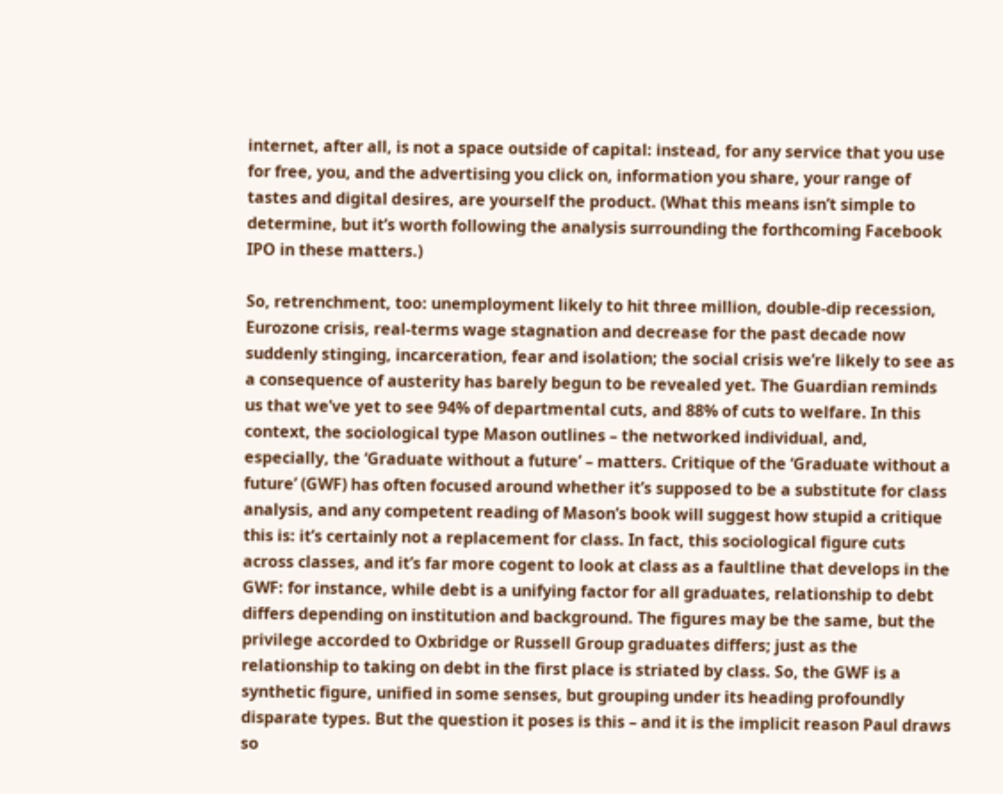internet, after all, is not a space outside of capital: instead, for any service that you use for free, you, and the advertising you click on, information you share, your range of tastes and digital desires, are yourself the product. (What this means isn’t simple to determine, but it’s worth following the analysis surrounding the forthcoming Facebook IPO in these matters.)

So, retrenchment, too: unemployment likely to hit three million, double-dip recession, Eurozone crisis, real-terms wage stagnation and decrease for the past decade now suddenly stinging, incarceration, fear and isolation; the social crisis we’re likely to see as a consequence of austerity has barely begun to be revealed yet. The Guardian reminds us that we’ve yet to see 94% of departmental cuts, and 88% of cuts to welfare. In this context, the sociological type Mason outlines – the networked individual, and, especially, the ‘Graduate without a future’ – matters. Critique of the ‘Graduate without a future’ (GWF) has often focused around whether it’s supposed to be a substitute for class analysis, and any competent reading of Mason’s book will suggest how stupid a critique this is: it’s certainly not a replacement for class. In fact, this sociological figure cuts across classes, and it’s far more cogent to look at class as a faultline that develops in the GWF: for instance, while debt is a unifying factor for all graduates, relationship to debt differs depending on institution and background. The figures may be the same, but the privilege accorded to Oxbridge or Russell Group graduates differs; just as the relationship to taking on debt in the first place is striated by class. So, the GWF is a synthetic figure, unified in some senses, but grouping under its heading profoundly disparate types. But the question it poses is this – and it is the implicit reason Paul draws so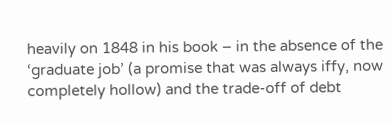heavily on 1848 in his book – in the absence of the ‘graduate job’ (a promise that was always iffy, now completely hollow) and the trade-off of debt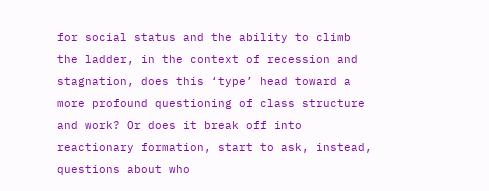for social status and the ability to climb the ladder, in the context of recession and stagnation, does this ‘type’ head toward a more profound questioning of class structure and work? Or does it break off into reactionary formation, start to ask, instead, questions about who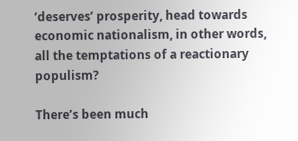‘deserves’ prosperity, head towards economic nationalism, in other words, all the temptations of a reactionary populism?

There’s been much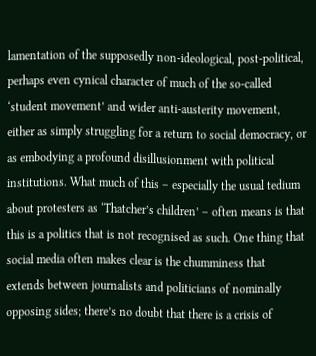lamentation of the supposedly non-ideological, post-political, perhaps even cynical character of much of the so-called ‘student movement’ and wider anti-austerity movement, either as simply struggling for a return to social democracy, or as embodying a profound disillusionment with political institutions. What much of this – especially the usual tedium about protesters as ‘Thatcher’s children’ – often means is that this is a politics that is not recognised as such. One thing that social media often makes clear is the chumminess that extends between journalists and politicians of nominally opposing sides; there’s no doubt that there is a crisis of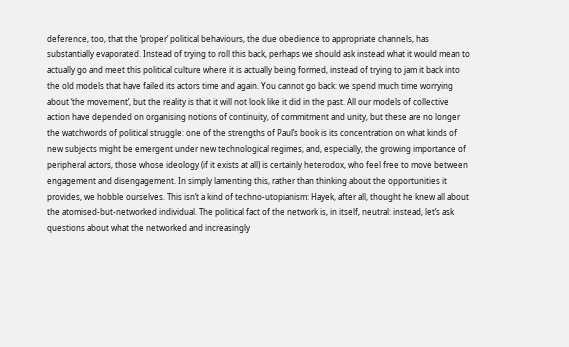deference, too, that the ‘proper’ political behaviours, the due obedience to appropriate channels, has substantially evaporated. Instead of trying to roll this back, perhaps we should ask instead what it would mean to actually go and meet this political culture where it is actually being formed, instead of trying to jam it back into the old models that have failed its actors time and again. You cannot go back: we spend much time worrying about ‘the movement’, but the reality is that it will not look like it did in the past. All our models of collective action have depended on organising notions of continuity, of commitment and unity, but these are no longer the watchwords of political struggle: one of the strengths of Paul’s book is its concentration on what kinds of new subjects might be emergent under new technological regimes, and, especially, the growing importance of peripheral actors, those whose ideology (if it exists at all) is certainly heterodox, who feel free to move between engagement and disengagement. In simply lamenting this, rather than thinking about the opportunities it provides, we hobble ourselves. This isn’t a kind of techno-utopianism: Hayek, after all, thought he knew all about the atomised-but-networked individual. The political fact of the network is, in itself, neutral: instead, let’s ask questions about what the networked and increasingly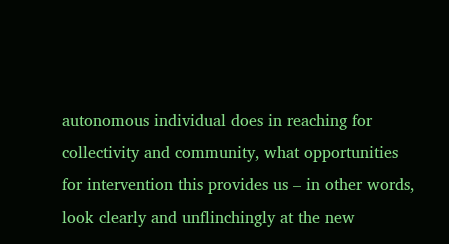autonomous individual does in reaching for collectivity and community, what opportunities for intervention this provides us – in other words, look clearly and unflinchingly at the new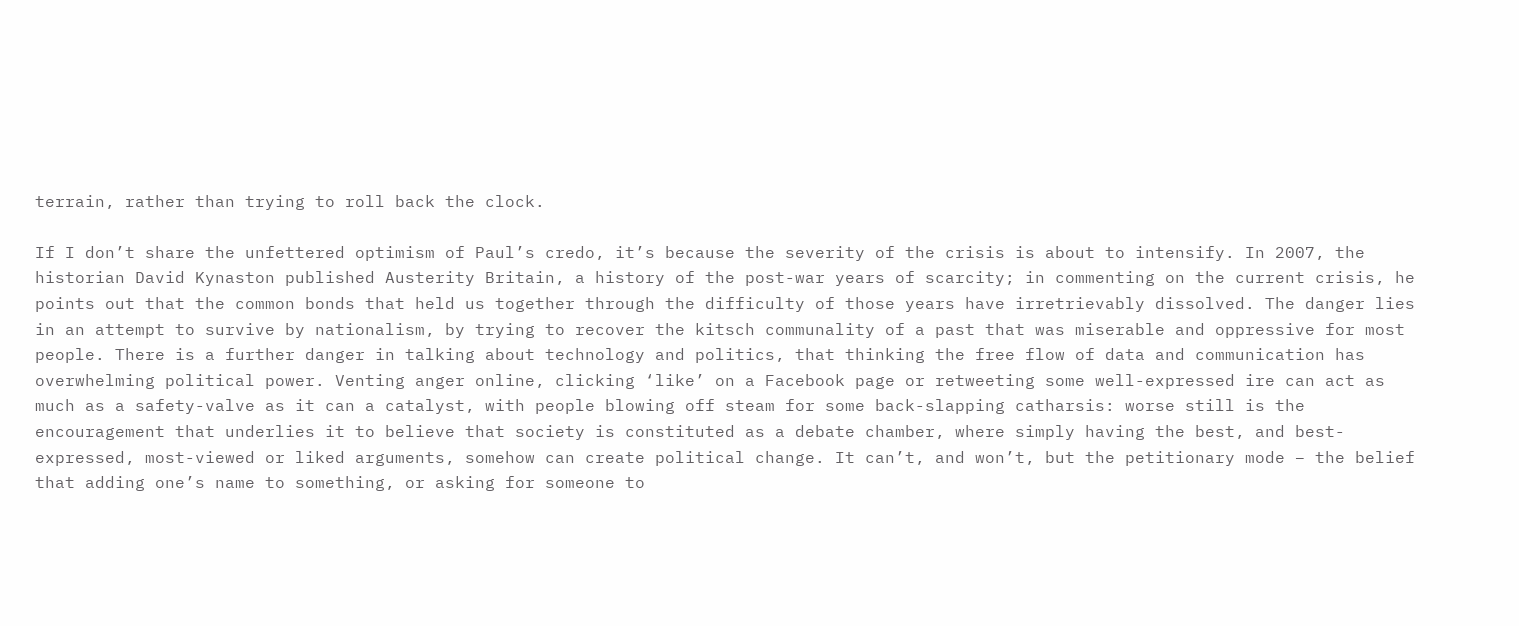terrain, rather than trying to roll back the clock.

If I don’t share the unfettered optimism of Paul’s credo, it’s because the severity of the crisis is about to intensify. In 2007, the historian David Kynaston published Austerity Britain, a history of the post-war years of scarcity; in commenting on the current crisis, he points out that the common bonds that held us together through the difficulty of those years have irretrievably dissolved. The danger lies in an attempt to survive by nationalism, by trying to recover the kitsch communality of a past that was miserable and oppressive for most people. There is a further danger in talking about technology and politics, that thinking the free flow of data and communication has overwhelming political power. Venting anger online, clicking ‘like’ on a Facebook page or retweeting some well-expressed ire can act as much as a safety-valve as it can a catalyst, with people blowing off steam for some back-slapping catharsis: worse still is the encouragement that underlies it to believe that society is constituted as a debate chamber, where simply having the best, and best-expressed, most-viewed or liked arguments, somehow can create political change. It can’t, and won’t, but the petitionary mode – the belief that adding one’s name to something, or asking for someone to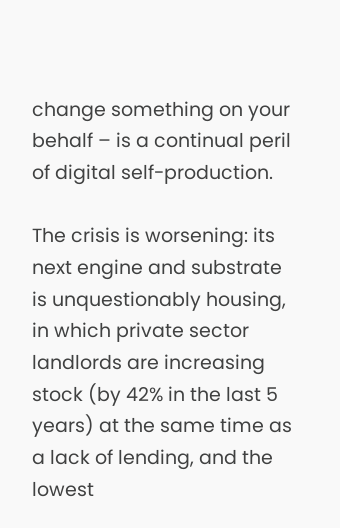change something on your behalf – is a continual peril of digital self-production.

The crisis is worsening: its next engine and substrate is unquestionably housing, in which private sector landlords are increasing stock (by 42% in the last 5 years) at the same time as a lack of lending, and the lowest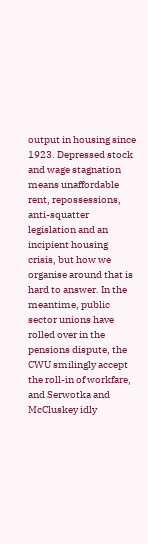output in housing since 1923. Depressed stock and wage stagnation means unaffordable rent, repossessions, anti-squatter legislation and an incipient housing crisis, but how we organise around that is hard to answer. In the meantime, public sector unions have rolled over in the pensions dispute, the CWU smilingly accept the roll-in of workfare, and Serwotka and McCluskey idly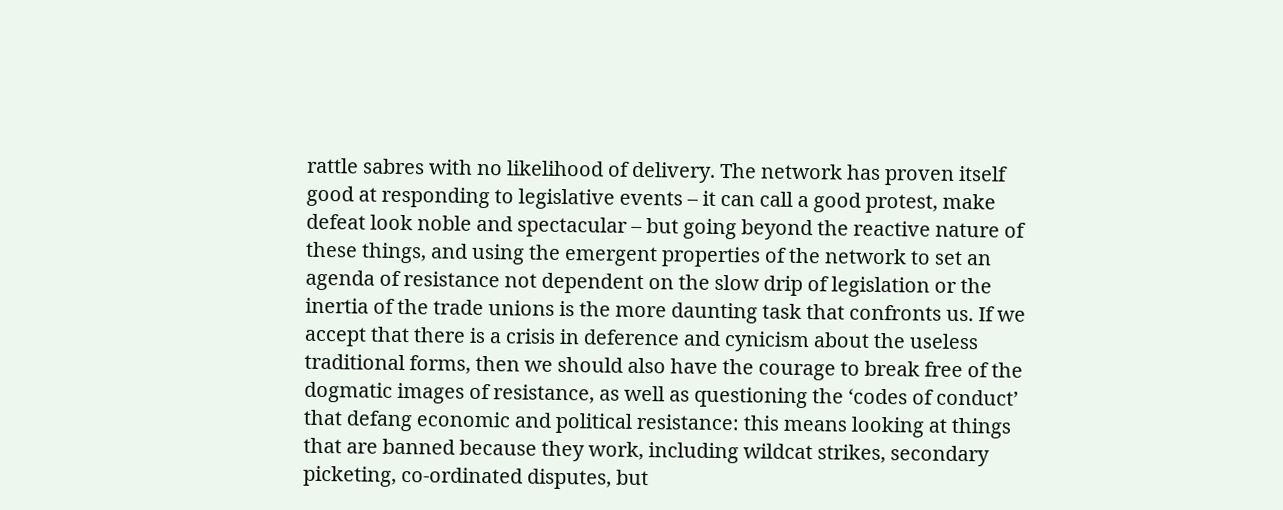rattle sabres with no likelihood of delivery. The network has proven itself good at responding to legislative events – it can call a good protest, make defeat look noble and spectacular – but going beyond the reactive nature of these things, and using the emergent properties of the network to set an agenda of resistance not dependent on the slow drip of legislation or the inertia of the trade unions is the more daunting task that confronts us. If we accept that there is a crisis in deference and cynicism about the useless traditional forms, then we should also have the courage to break free of the dogmatic images of resistance, as well as questioning the ‘codes of conduct’ that defang economic and political resistance: this means looking at things that are banned because they work, including wildcat strikes, secondary picketing, co-ordinated disputes, but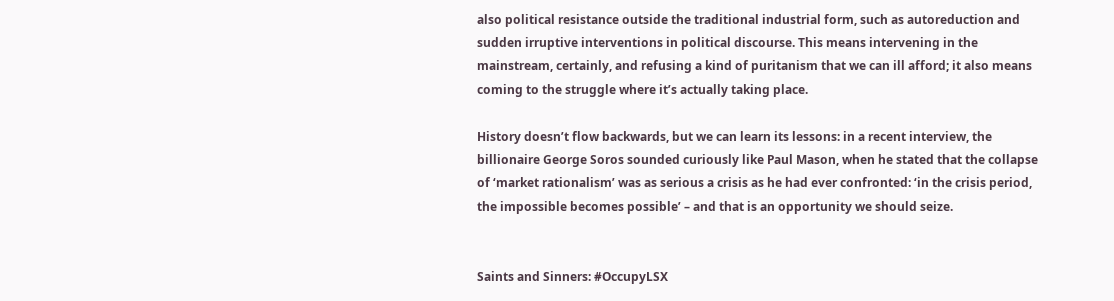also political resistance outside the traditional industrial form, such as autoreduction and sudden irruptive interventions in political discourse. This means intervening in the mainstream, certainly, and refusing a kind of puritanism that we can ill afford; it also means coming to the struggle where it’s actually taking place.

History doesn’t flow backwards, but we can learn its lessons: in a recent interview, the billionaire George Soros sounded curiously like Paul Mason, when he stated that the collapse of ‘market rationalism’ was as serious a crisis as he had ever confronted: ‘in the crisis period, the impossible becomes possible’ – and that is an opportunity we should seize.


Saints and Sinners: #OccupyLSX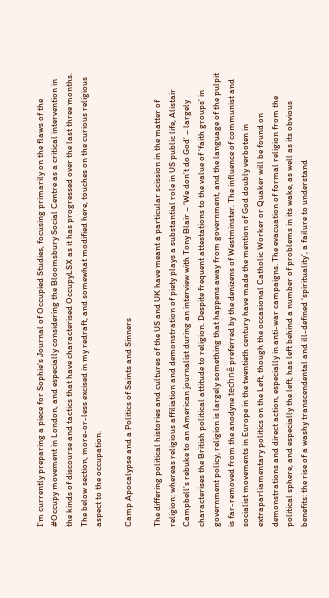I’m currently preparing a piece for Sophie‘s Journal of Occupied Studies, focusing primarily on the flaws of the #Occupy movement in London, and especially considering the Bloomsbury Social Centre as a critical intervention in the kinds of discourse and tactics that have characterised OccupyLSX as it has progressed over the last three months. The below section, more-or-less excised in my redraft, and somewhat modified here, touches on the curious religious aspect to the occupation.

Camp Apocalypse and a Politics of Saints and Sinners

The differing political histories and cultures of the US and UK have meant a particular scission in the matter of religion: whereas religious affiliation and demonstration of piety plays a substantial role in US public life, Alistair Campbell’s rebuke to an American journalist during an interview with Tony Blair – ‘We don’t do God‘ – largely characterises the British political attitude to religion. Despite frequent attestations to the value of ‘faith groups’ in government policy, religion is largely something that happens away from government, and the language of the pulpit is far-removed from the anodyne technê preferred by the denizens of Westminster. The influence of communist and socialist movements in Europe in the twentieth century have made the mention of God doubly verboten in extraparliamentary politics on the Left, though the occasional Catholic Worker or Quaker will be found on demonstrations and direct action, especially in anti-war campaigns. The evacuation of formal religion from the political sphere, and especially the left, has left behind a number of problems in its wake, as well as its obvious benefits: the rise of a washy transcendental and ill-defined ‘spirituality’, a failure to understand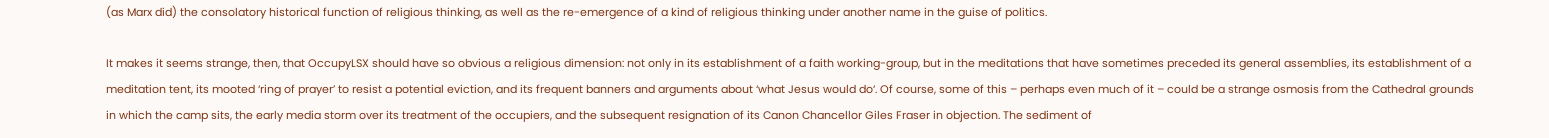(as Marx did) the consolatory historical function of religious thinking, as well as the re-emergence of a kind of religious thinking under another name in the guise of politics.

It makes it seems strange, then, that OccupyLSX should have so obvious a religious dimension: not only in its establishment of a faith working-group, but in the meditations that have sometimes preceded its general assemblies, its establishment of a meditation tent, its mooted ‘ring of prayer’ to resist a potential eviction, and its frequent banners and arguments about ‘what Jesus would do‘. Of course, some of this – perhaps even much of it – could be a strange osmosis from the Cathedral grounds in which the camp sits, the early media storm over its treatment of the occupiers, and the subsequent resignation of its Canon Chancellor Giles Fraser in objection. The sediment of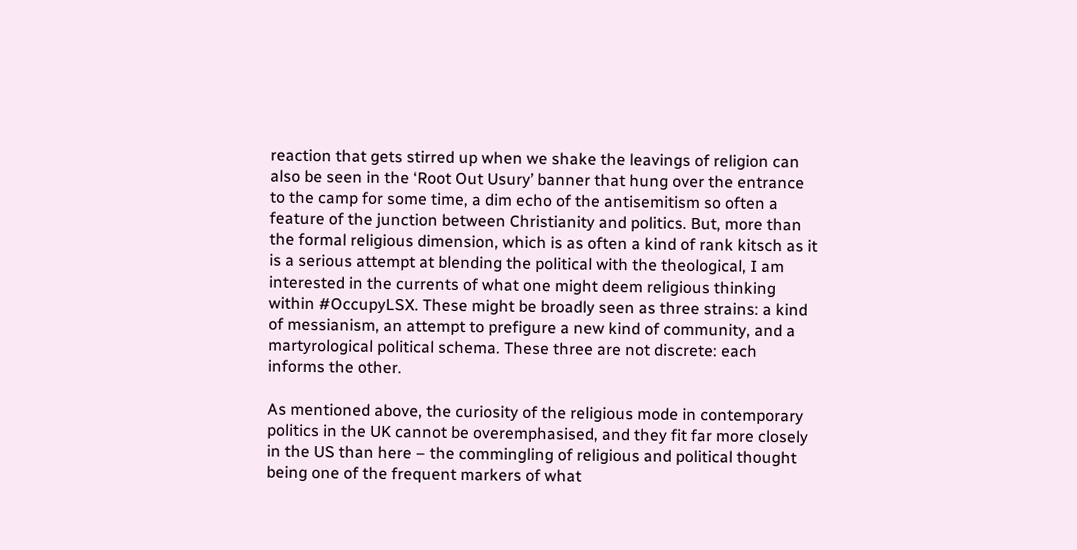reaction that gets stirred up when we shake the leavings of religion can also be seen in the ‘Root Out Usury’ banner that hung over the entrance to the camp for some time, a dim echo of the antisemitism so often a feature of the junction between Christianity and politics. But, more than the formal religious dimension, which is as often a kind of rank kitsch as it is a serious attempt at blending the political with the theological, I am interested in the currents of what one might deem religious thinking within #OccupyLSX. These might be broadly seen as three strains: a kind of messianism, an attempt to prefigure a new kind of community, and a martyrological political schema. These three are not discrete: each informs the other.

As mentioned above, the curiosity of the religious mode in contemporary politics in the UK cannot be overemphasised, and they fit far more closely in the US than here – the commingling of religious and political thought being one of the frequent markers of what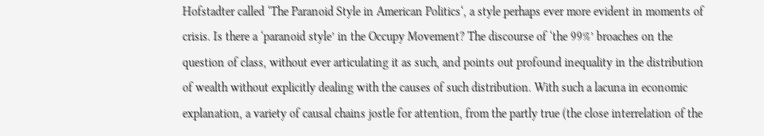Hofstadter called ‘The Paranoid Style in American Politics‘, a style perhaps ever more evident in moments of crisis. Is there a ‘paranoid style’ in the Occupy Movement? The discourse of ‘the 99%’ broaches on the question of class, without ever articulating it as such, and points out profound inequality in the distribution of wealth without explicitly dealing with the causes of such distribution. With such a lacuna in economic explanation, a variety of causal chains jostle for attention, from the partly true (the close interrelation of the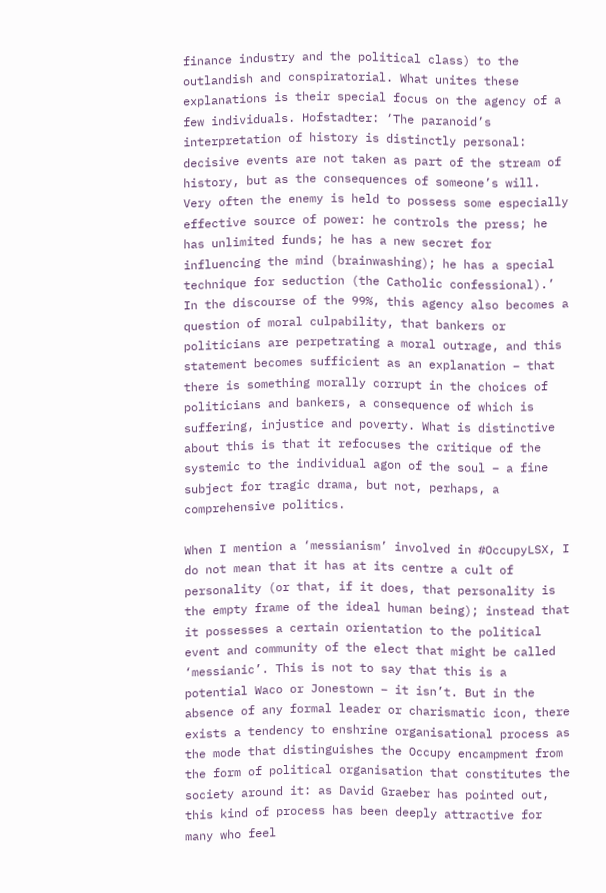finance industry and the political class) to the outlandish and conspiratorial. What unites these explanations is their special focus on the agency of a few individuals. Hofstadter: ‘The paranoid’s interpretation of history is distinctly personal: decisive events are not taken as part of the stream of history, but as the consequences of someone’s will. Very often the enemy is held to possess some especially effective source of power: he controls the press; he has unlimited funds; he has a new secret for influencing the mind (brainwashing); he has a special technique for seduction (the Catholic confessional).’ In the discourse of the 99%, this agency also becomes a question of moral culpability, that bankers or politicians are perpetrating a moral outrage, and this statement becomes sufficient as an explanation – that there is something morally corrupt in the choices of politicians and bankers, a consequence of which is suffering, injustice and poverty. What is distinctive about this is that it refocuses the critique of the systemic to the individual agon of the soul – a fine subject for tragic drama, but not, perhaps, a comprehensive politics.

When I mention a ‘messianism’ involved in #OccupyLSX, I do not mean that it has at its centre a cult of personality (or that, if it does, that personality is the empty frame of the ideal human being); instead that it possesses a certain orientation to the political event and community of the elect that might be called ‘messianic’. This is not to say that this is a potential Waco or Jonestown – it isn’t. But in the absence of any formal leader or charismatic icon, there exists a tendency to enshrine organisational process as the mode that distinguishes the Occupy encampment from the form of political organisation that constitutes the society around it: as David Graeber has pointed out, this kind of process has been deeply attractive for many who feel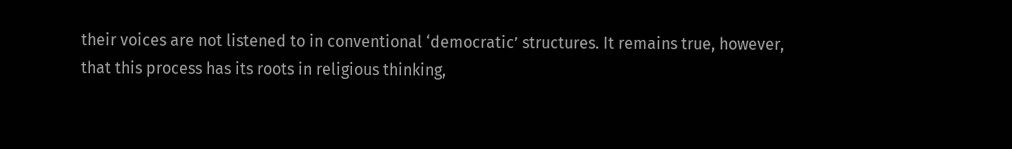their voices are not listened to in conventional ‘democratic’ structures. It remains true, however, that this process has its roots in religious thinking,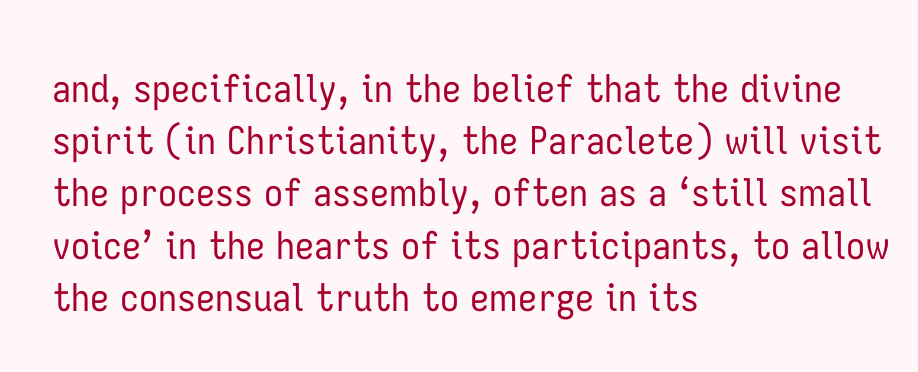and, specifically, in the belief that the divine spirit (in Christianity, the Paraclete) will visit the process of assembly, often as a ‘still small voice’ in the hearts of its participants, to allow the consensual truth to emerge in its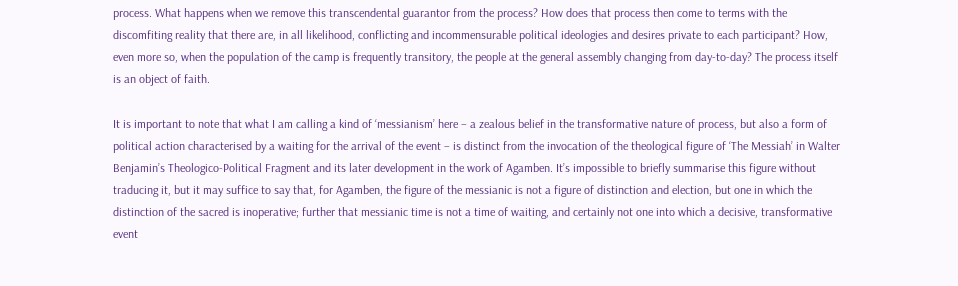process. What happens when we remove this transcendental guarantor from the process? How does that process then come to terms with the discomfiting reality that there are, in all likelihood, conflicting and incommensurable political ideologies and desires private to each participant? How, even more so, when the population of the camp is frequently transitory, the people at the general assembly changing from day-to-day? The process itself is an object of faith.

It is important to note that what I am calling a kind of ‘messianism’ here – a zealous belief in the transformative nature of process, but also a form of political action characterised by a waiting for the arrival of the event – is distinct from the invocation of the theological figure of ‘The Messiah’ in Walter Benjamin’s Theologico-Political Fragment and its later development in the work of Agamben. It’s impossible to briefly summarise this figure without traducing it, but it may suffice to say that, for Agamben, the figure of the messianic is not a figure of distinction and election, but one in which the distinction of the sacred is inoperative; further that messianic time is not a time of waiting, and certainly not one into which a decisive, transformative event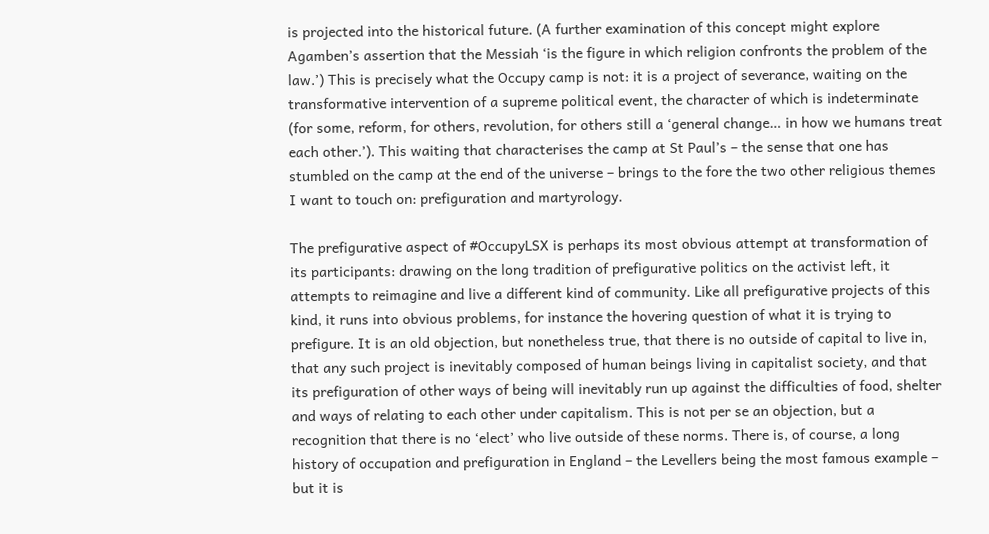is projected into the historical future. (A further examination of this concept might explore Agamben’s assertion that the Messiah ‘is the figure in which religion confronts the problem of the law.’) This is precisely what the Occupy camp is not: it is a project of severance, waiting on the transformative intervention of a supreme political event, the character of which is indeterminate (for some, reform, for others, revolution, for others still a ‘general change… in how we humans treat each other.’). This waiting that characterises the camp at St Paul’s – the sense that one has stumbled on the camp at the end of the universe – brings to the fore the two other religious themes I want to touch on: prefiguration and martyrology.

The prefigurative aspect of #OccupyLSX is perhaps its most obvious attempt at transformation of its participants: drawing on the long tradition of prefigurative politics on the activist left, it attempts to reimagine and live a different kind of community. Like all prefigurative projects of this kind, it runs into obvious problems, for instance the hovering question of what it is trying to prefigure. It is an old objection, but nonetheless true, that there is no outside of capital to live in, that any such project is inevitably composed of human beings living in capitalist society, and that its prefiguration of other ways of being will inevitably run up against the difficulties of food, shelter and ways of relating to each other under capitalism. This is not per se an objection, but a recognition that there is no ‘elect’ who live outside of these norms. There is, of course, a long history of occupation and prefiguration in England – the Levellers being the most famous example – but it is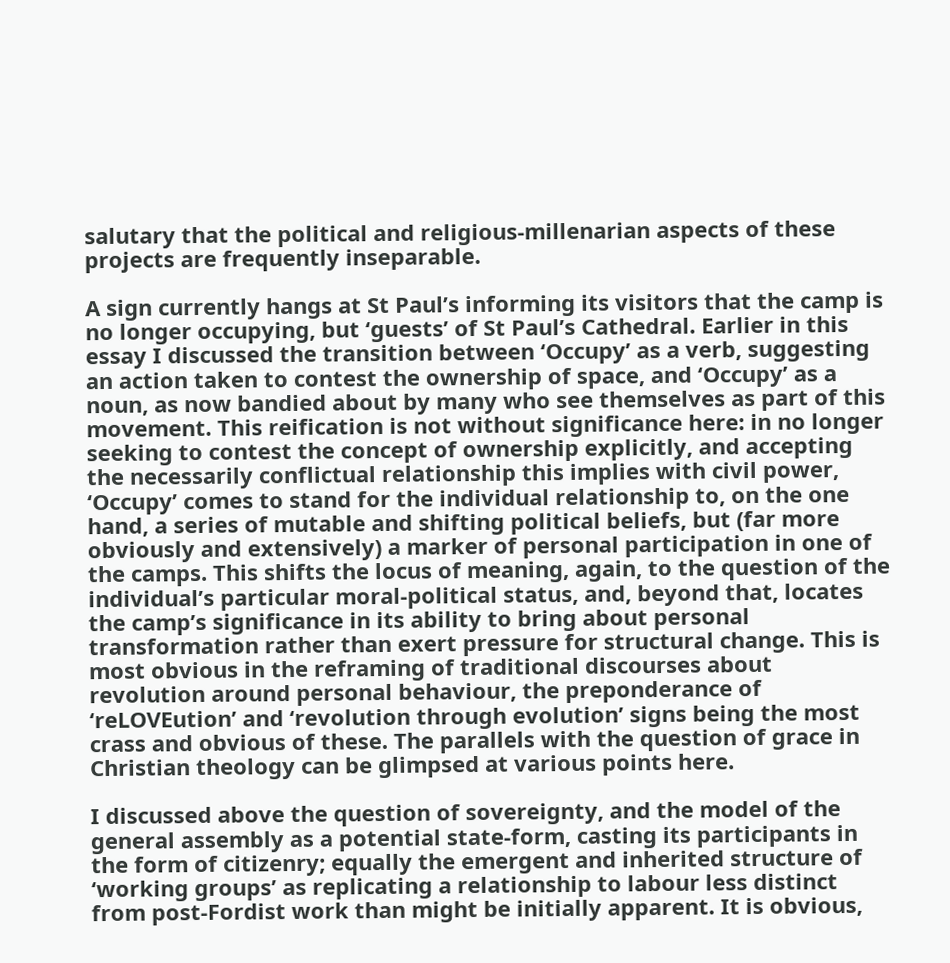salutary that the political and religious-millenarian aspects of these projects are frequently inseparable.

A sign currently hangs at St Paul’s informing its visitors that the camp is no longer occupying, but ‘guests’ of St Paul’s Cathedral. Earlier in this essay I discussed the transition between ‘Occupy’ as a verb, suggesting an action taken to contest the ownership of space, and ‘Occupy’ as a noun, as now bandied about by many who see themselves as part of this movement. This reification is not without significance here: in no longer seeking to contest the concept of ownership explicitly, and accepting the necessarily conflictual relationship this implies with civil power, ‘Occupy’ comes to stand for the individual relationship to, on the one hand, a series of mutable and shifting political beliefs, but (far more obviously and extensively) a marker of personal participation in one of the camps. This shifts the locus of meaning, again, to the question of the individual’s particular moral-political status, and, beyond that, locates the camp’s significance in its ability to bring about personal transformation rather than exert pressure for structural change. This is most obvious in the reframing of traditional discourses about revolution around personal behaviour, the preponderance of ‘reLOVEution’ and ‘revolution through evolution’ signs being the most crass and obvious of these. The parallels with the question of grace in Christian theology can be glimpsed at various points here.

I discussed above the question of sovereignty, and the model of the general assembly as a potential state-form, casting its participants in the form of citizenry; equally the emergent and inherited structure of ‘working groups’ as replicating a relationship to labour less distinct from post-Fordist work than might be initially apparent. It is obvious,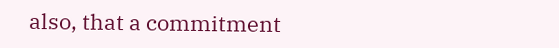also, that a commitment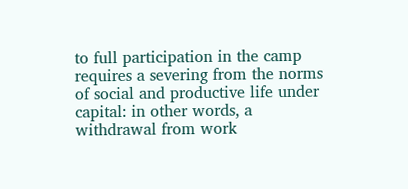to full participation in the camp requires a severing from the norms of social and productive life under capital: in other words, a withdrawal from work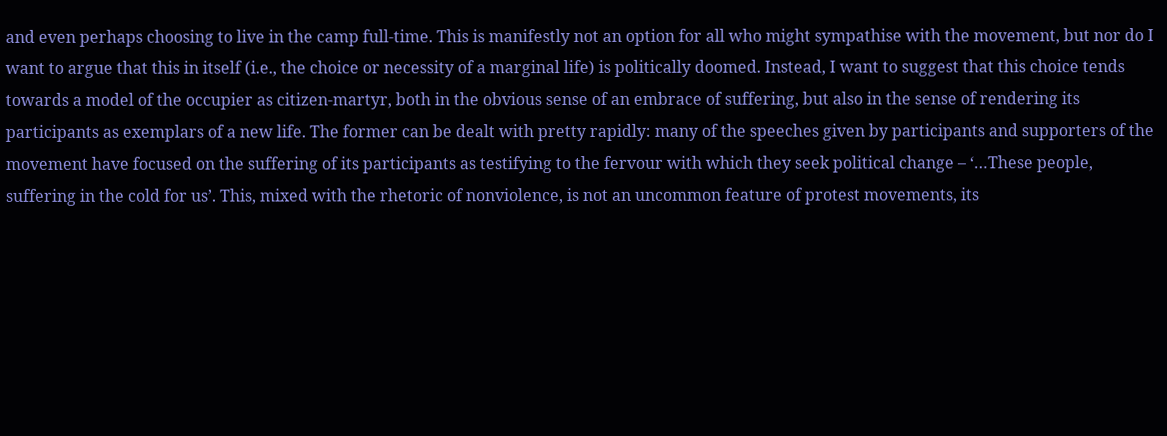and even perhaps choosing to live in the camp full-time. This is manifestly not an option for all who might sympathise with the movement, but nor do I want to argue that this in itself (i.e., the choice or necessity of a marginal life) is politically doomed. Instead, I want to suggest that this choice tends towards a model of the occupier as citizen-martyr, both in the obvious sense of an embrace of suffering, but also in the sense of rendering its participants as exemplars of a new life. The former can be dealt with pretty rapidly: many of the speeches given by participants and supporters of the movement have focused on the suffering of its participants as testifying to the fervour with which they seek political change – ‘…These people, suffering in the cold for us’. This, mixed with the rhetoric of nonviolence, is not an uncommon feature of protest movements, its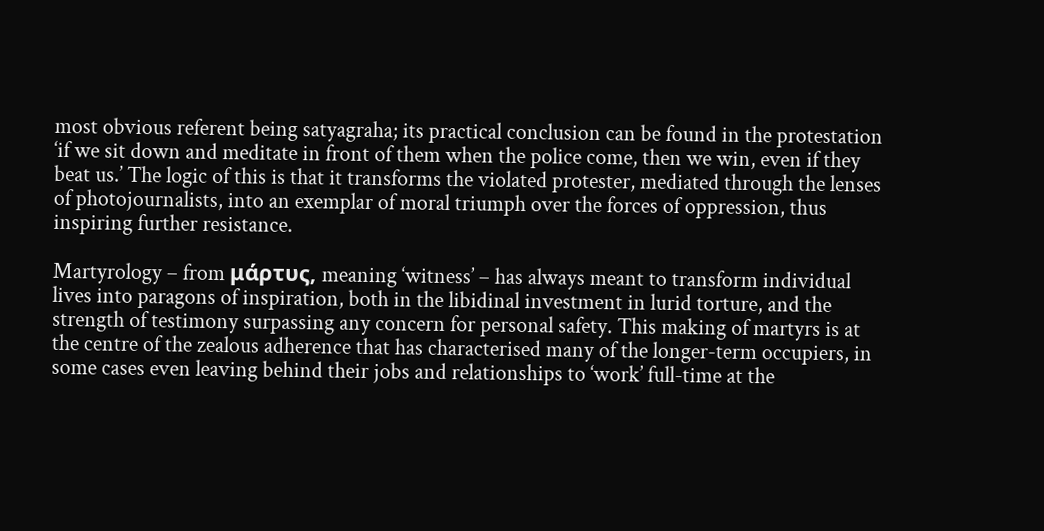most obvious referent being satyagraha; its practical conclusion can be found in the protestation ‘if we sit down and meditate in front of them when the police come, then we win, even if they beat us.’ The logic of this is that it transforms the violated protester, mediated through the lenses of photojournalists, into an exemplar of moral triumph over the forces of oppression, thus inspiring further resistance.

Martyrology – from μάρτυς, meaning ‘witness’ – has always meant to transform individual lives into paragons of inspiration, both in the libidinal investment in lurid torture, and the strength of testimony surpassing any concern for personal safety. This making of martyrs is at the centre of the zealous adherence that has characterised many of the longer-term occupiers, in some cases even leaving behind their jobs and relationships to ‘work’ full-time at the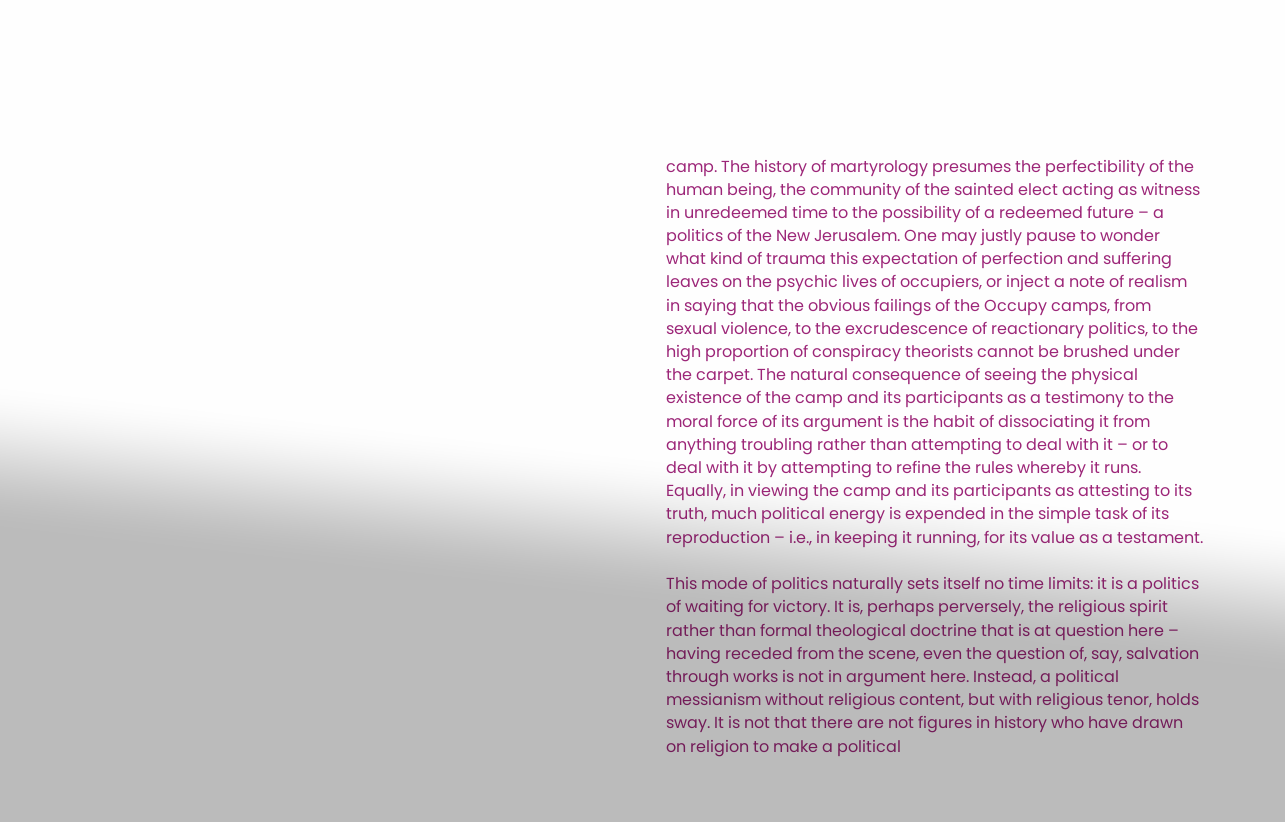camp. The history of martyrology presumes the perfectibility of the human being, the community of the sainted elect acting as witness in unredeemed time to the possibility of a redeemed future – a politics of the New Jerusalem. One may justly pause to wonder what kind of trauma this expectation of perfection and suffering leaves on the psychic lives of occupiers, or inject a note of realism in saying that the obvious failings of the Occupy camps, from sexual violence, to the excrudescence of reactionary politics, to the high proportion of conspiracy theorists cannot be brushed under the carpet. The natural consequence of seeing the physical existence of the camp and its participants as a testimony to the moral force of its argument is the habit of dissociating it from anything troubling rather than attempting to deal with it – or to deal with it by attempting to refine the rules whereby it runs. Equally, in viewing the camp and its participants as attesting to its truth, much political energy is expended in the simple task of its reproduction – i.e., in keeping it running, for its value as a testament.

This mode of politics naturally sets itself no time limits: it is a politics of waiting for victory. It is, perhaps perversely, the religious spirit rather than formal theological doctrine that is at question here – having receded from the scene, even the question of, say, salvation through works is not in argument here. Instead, a political messianism without religious content, but with religious tenor, holds sway. It is not that there are not figures in history who have drawn on religion to make a political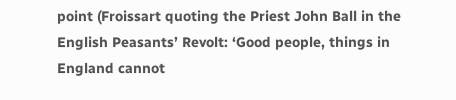point (Froissart quoting the Priest John Ball in the English Peasants’ Revolt: ‘Good people, things in England cannot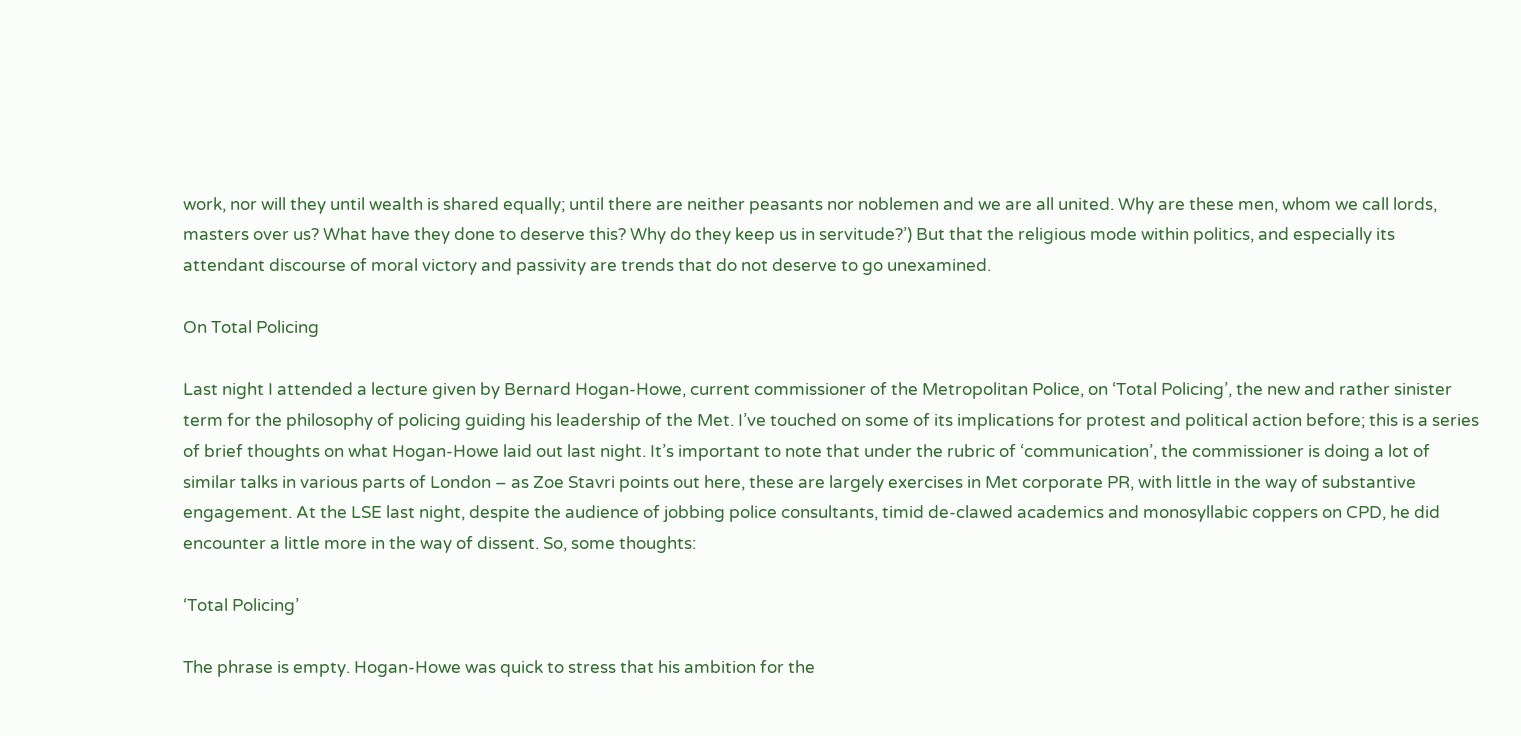work, nor will they until wealth is shared equally; until there are neither peasants nor noblemen and we are all united. Why are these men, whom we call lords, masters over us? What have they done to deserve this? Why do they keep us in servitude?’) But that the religious mode within politics, and especially its attendant discourse of moral victory and passivity are trends that do not deserve to go unexamined.

On Total Policing

Last night I attended a lecture given by Bernard Hogan-Howe, current commissioner of the Metropolitan Police, on ‘Total Policing’, the new and rather sinister term for the philosophy of policing guiding his leadership of the Met. I’ve touched on some of its implications for protest and political action before; this is a series of brief thoughts on what Hogan-Howe laid out last night. It’s important to note that under the rubric of ‘communication’, the commissioner is doing a lot of similar talks in various parts of London – as Zoe Stavri points out here, these are largely exercises in Met corporate PR, with little in the way of substantive engagement. At the LSE last night, despite the audience of jobbing police consultants, timid de-clawed academics and monosyllabic coppers on CPD, he did encounter a little more in the way of dissent. So, some thoughts:

‘Total Policing’

The phrase is empty. Hogan-Howe was quick to stress that his ambition for the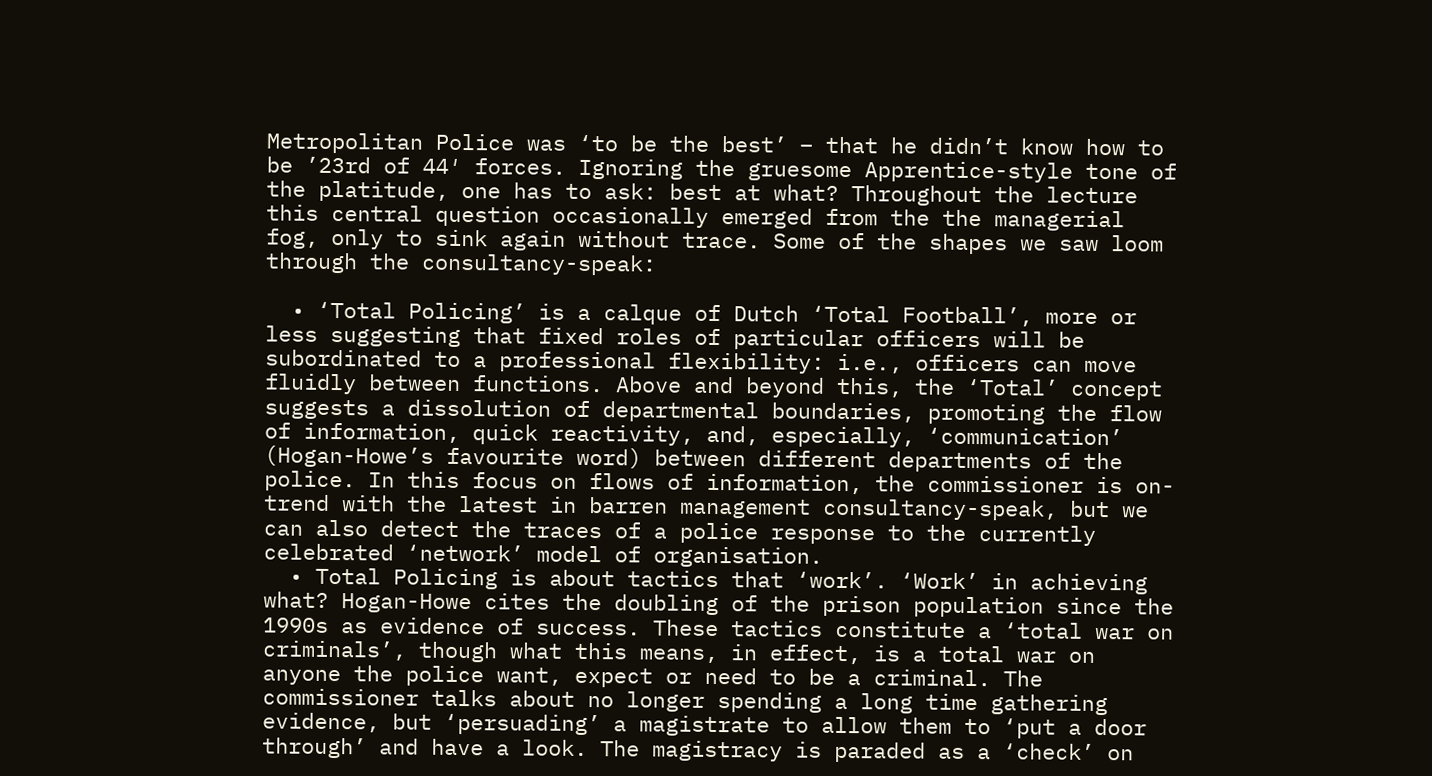Metropolitan Police was ‘to be the best’ – that he didn’t know how to be ’23rd of 44′ forces. Ignoring the gruesome Apprentice-style tone of the platitude, one has to ask: best at what? Throughout the lecture this central question occasionally emerged from the the managerial fog, only to sink again without trace. Some of the shapes we saw loom through the consultancy-speak:

  • ‘Total Policing’ is a calque of Dutch ‘Total Football’, more or less suggesting that fixed roles of particular officers will be subordinated to a professional flexibility: i.e., officers can move fluidly between functions. Above and beyond this, the ‘Total’ concept suggests a dissolution of departmental boundaries, promoting the flow of information, quick reactivity, and, especially, ‘communication’ (Hogan-Howe’s favourite word) between different departments of the police. In this focus on flows of information, the commissioner is on-trend with the latest in barren management consultancy-speak, but we can also detect the traces of a police response to the currently celebrated ‘network’ model of organisation.
  • Total Policing is about tactics that ‘work’. ‘Work’ in achieving what? Hogan-Howe cites the doubling of the prison population since the 1990s as evidence of success. These tactics constitute a ‘total war on criminals’, though what this means, in effect, is a total war on anyone the police want, expect or need to be a criminal. The commissioner talks about no longer spending a long time gathering evidence, but ‘persuading’ a magistrate to allow them to ‘put a door through’ and have a look. The magistracy is paraded as a ‘check’ on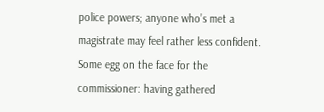police powers; anyone who’s met a magistrate may feel rather less confident. Some egg on the face for the commissioner: having gathered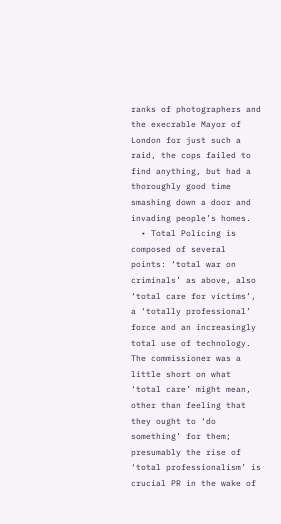ranks of photographers and the execrable Mayor of London for just such a raid, the cops failed to find anything, but had a thoroughly good time smashing down a door and invading people’s homes.
  • Total Policing is composed of several points: ‘total war on criminals’ as above, also ‘total care for victims’, a ‘totally professional’ force and an increasingly total use of technology. The commissioner was a little short on what ‘total care’ might mean, other than feeling that they ought to ‘do something’ for them; presumably the rise of ‘total professionalism’ is crucial PR in the wake of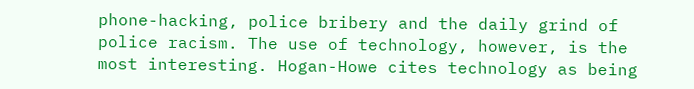phone-hacking, police bribery and the daily grind of police racism. The use of technology, however, is the most interesting. Hogan-Howe cites technology as being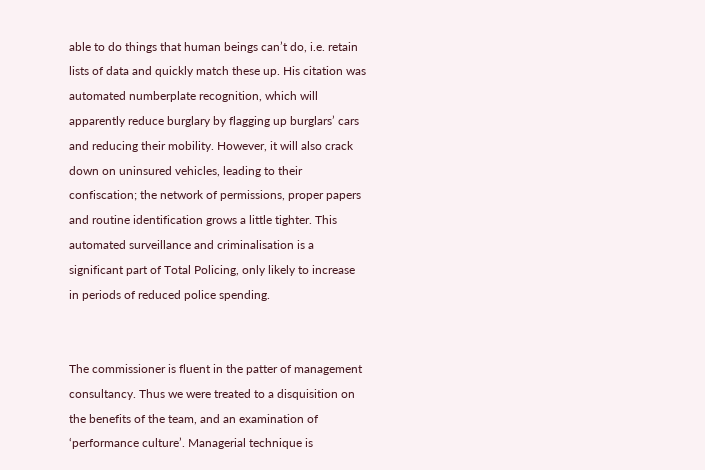able to do things that human beings can’t do, i.e. retain lists of data and quickly match these up. His citation was automated numberplate recognition, which will apparently reduce burglary by flagging up burglars’ cars and reducing their mobility. However, it will also crack down on uninsured vehicles, leading to their confiscation; the network of permissions, proper papers and routine identification grows a little tighter. This automated surveillance and criminalisation is a significant part of Total Policing, only likely to increase in periods of reduced police spending.


The commissioner is fluent in the patter of management consultancy. Thus we were treated to a disquisition on the benefits of the team, and an examination of ‘performance culture’. Managerial technique is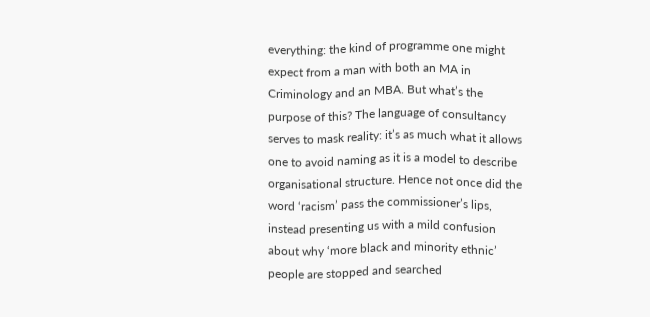everything: the kind of programme one might expect from a man with both an MA in Criminology and an MBA. But what’s the purpose of this? The language of consultancy serves to mask reality: it’s as much what it allows one to avoid naming as it is a model to describe organisational structure. Hence not once did the word ‘racism’ pass the commissioner’s lips, instead presenting us with a mild confusion about why ‘more black and minority ethnic’ people are stopped and searched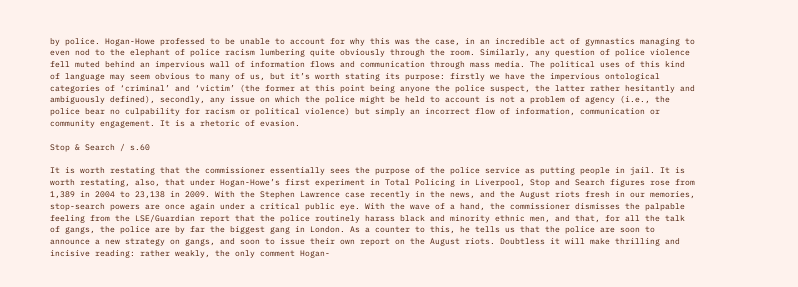by police. Hogan-Howe professed to be unable to account for why this was the case, in an incredible act of gymnastics managing to even nod to the elephant of police racism lumbering quite obviously through the room. Similarly, any question of police violence fell muted behind an impervious wall of information flows and communication through mass media. The political uses of this kind of language may seem obvious to many of us, but it’s worth stating its purpose: firstly we have the impervious ontological categories of ‘criminal’ and ‘victim’ (the former at this point being anyone the police suspect, the latter rather hesitantly and ambiguously defined), secondly, any issue on which the police might be held to account is not a problem of agency (i.e., the police bear no culpability for racism or political violence) but simply an incorrect flow of information, communication or community engagement. It is a rhetoric of evasion.

Stop & Search / s.60

It is worth restating that the commissioner essentially sees the purpose of the police service as putting people in jail. It is worth restating, also, that under Hogan-Howe’s first experiment in Total Policing in Liverpool, Stop and Search figures rose from 1,389 in 2004 to 23,138 in 2009. With the Stephen Lawrence case recently in the news, and the August riots fresh in our memories, stop-search powers are once again under a critical public eye. With the wave of a hand, the commissioner dismisses the palpable feeling from the LSE/Guardian report that the police routinely harass black and minority ethnic men, and that, for all the talk of gangs, the police are by far the biggest gang in London. As a counter to this, he tells us that the police are soon to announce a new strategy on gangs, and soon to issue their own report on the August riots. Doubtless it will make thrilling and incisive reading: rather weakly, the only comment Hogan-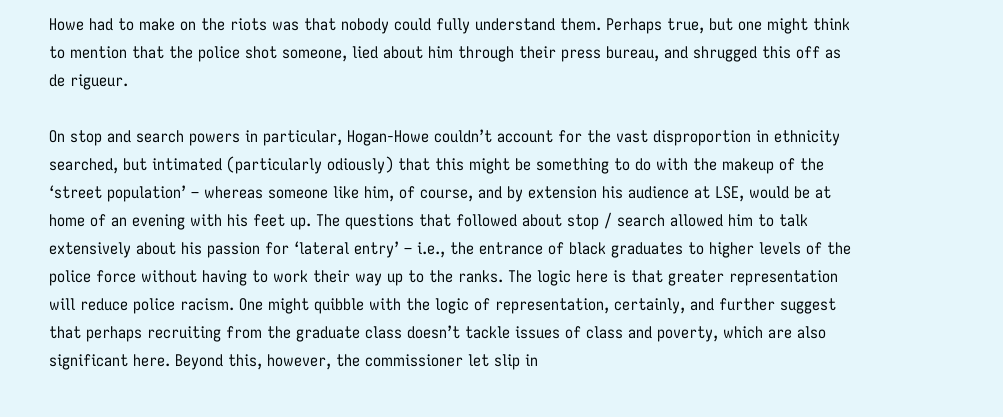Howe had to make on the riots was that nobody could fully understand them. Perhaps true, but one might think to mention that the police shot someone, lied about him through their press bureau, and shrugged this off as de rigueur.

On stop and search powers in particular, Hogan-Howe couldn’t account for the vast disproportion in ethnicity searched, but intimated (particularly odiously) that this might be something to do with the makeup of the ‘street population’ – whereas someone like him, of course, and by extension his audience at LSE, would be at home of an evening with his feet up. The questions that followed about stop / search allowed him to talk extensively about his passion for ‘lateral entry’ – i.e., the entrance of black graduates to higher levels of the police force without having to work their way up to the ranks. The logic here is that greater representation will reduce police racism. One might quibble with the logic of representation, certainly, and further suggest that perhaps recruiting from the graduate class doesn’t tackle issues of class and poverty, which are also significant here. Beyond this, however, the commissioner let slip in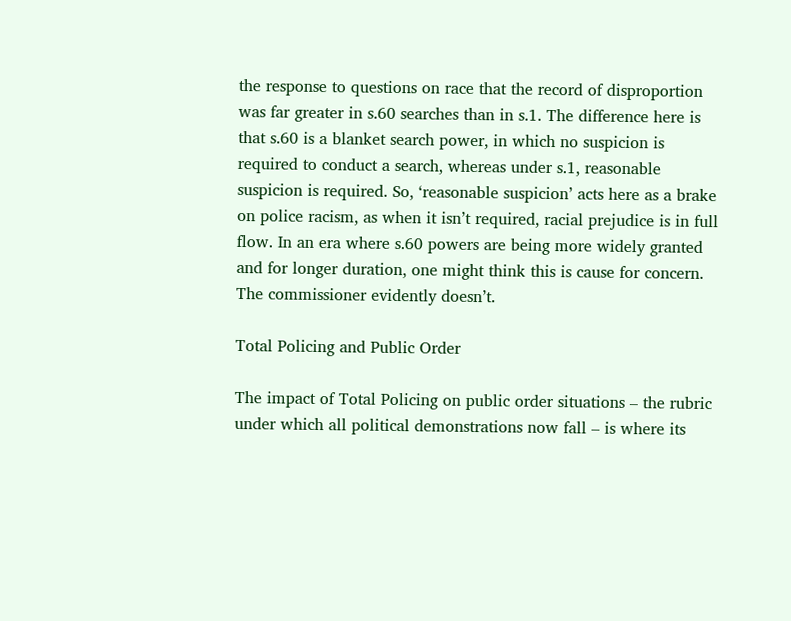the response to questions on race that the record of disproportion was far greater in s.60 searches than in s.1. The difference here is that s.60 is a blanket search power, in which no suspicion is required to conduct a search, whereas under s.1, reasonable suspicion is required. So, ‘reasonable suspicion’ acts here as a brake on police racism, as when it isn’t required, racial prejudice is in full flow. In an era where s.60 powers are being more widely granted and for longer duration, one might think this is cause for concern. The commissioner evidently doesn’t.

Total Policing and Public Order

The impact of Total Policing on public order situations – the rubric under which all political demonstrations now fall – is where its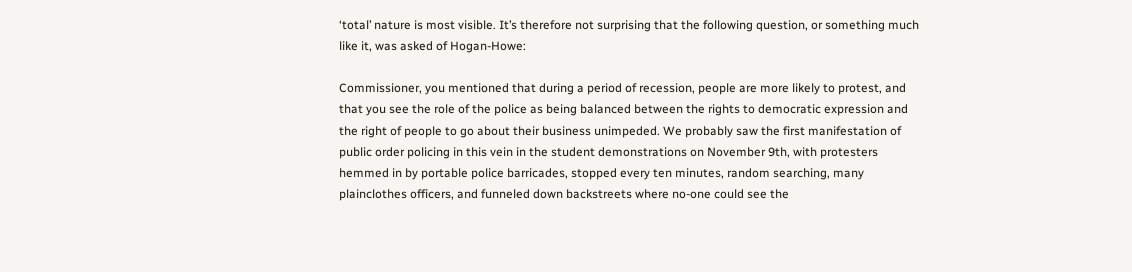‘total’ nature is most visible. It’s therefore not surprising that the following question, or something much like it, was asked of Hogan-Howe:

Commissioner, you mentioned that during a period of recession, people are more likely to protest, and that you see the role of the police as being balanced between the rights to democratic expression and the right of people to go about their business unimpeded. We probably saw the first manifestation of public order policing in this vein in the student demonstrations on November 9th, with protesters hemmed in by portable police barricades, stopped every ten minutes, random searching, many plainclothes officers, and funneled down backstreets where no-one could see the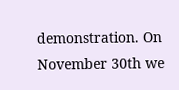demonstration. On November 30th we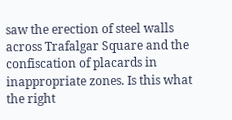saw the erection of steel walls across Trafalgar Square and the confiscation of placards in inappropriate zones. Is this what the right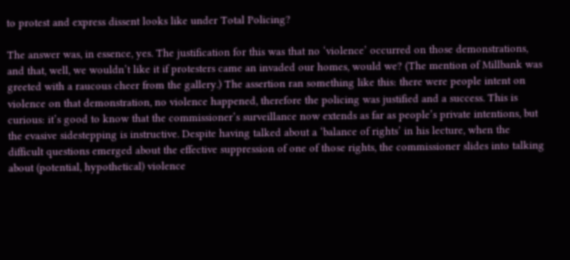to protest and express dissent looks like under Total Policing?

The answer was, in essence, yes. The justification for this was that no ‘violence’ occurred on those demonstrations, and that, well, we wouldn’t like it if protesters came an invaded our homes, would we? (The mention of Millbank was greeted with a raucous cheer from the gallery.) The assertion ran something like this: there were people intent on violence on that demonstration, no violence happened, therefore the policing was justified and a success. This is curious: it’s good to know that the commissioner’s surveillance now extends as far as people’s private intentions, but the evasive sidestepping is instructive. Despite having talked about a ‘balance of rights’ in his lecture, when the difficult questions emerged about the effective suppression of one of those rights, the commissioner slides into talking about (potential, hypothetical) violence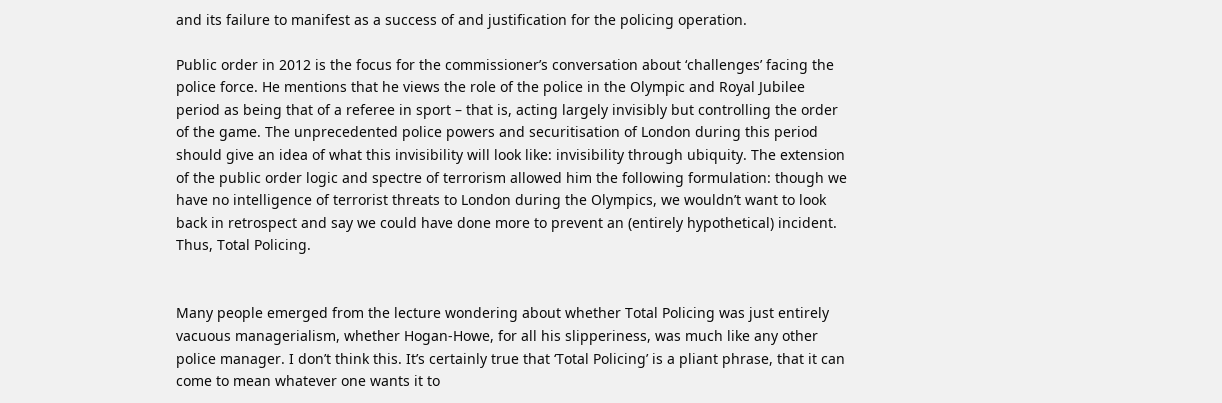and its failure to manifest as a success of and justification for the policing operation.

Public order in 2012 is the focus for the commissioner’s conversation about ‘challenges’ facing the police force. He mentions that he views the role of the police in the Olympic and Royal Jubilee period as being that of a referee in sport – that is, acting largely invisibly but controlling the order of the game. The unprecedented police powers and securitisation of London during this period should give an idea of what this invisibility will look like: invisibility through ubiquity. The extension of the public order logic and spectre of terrorism allowed him the following formulation: though we have no intelligence of terrorist threats to London during the Olympics, we wouldn’t want to look back in retrospect and say we could have done more to prevent an (entirely hypothetical) incident. Thus, Total Policing.


Many people emerged from the lecture wondering about whether Total Policing was just entirely vacuous managerialism, whether Hogan-Howe, for all his slipperiness, was much like any other police manager. I don’t think this. It’s certainly true that ‘Total Policing’ is a pliant phrase, that it can come to mean whatever one wants it to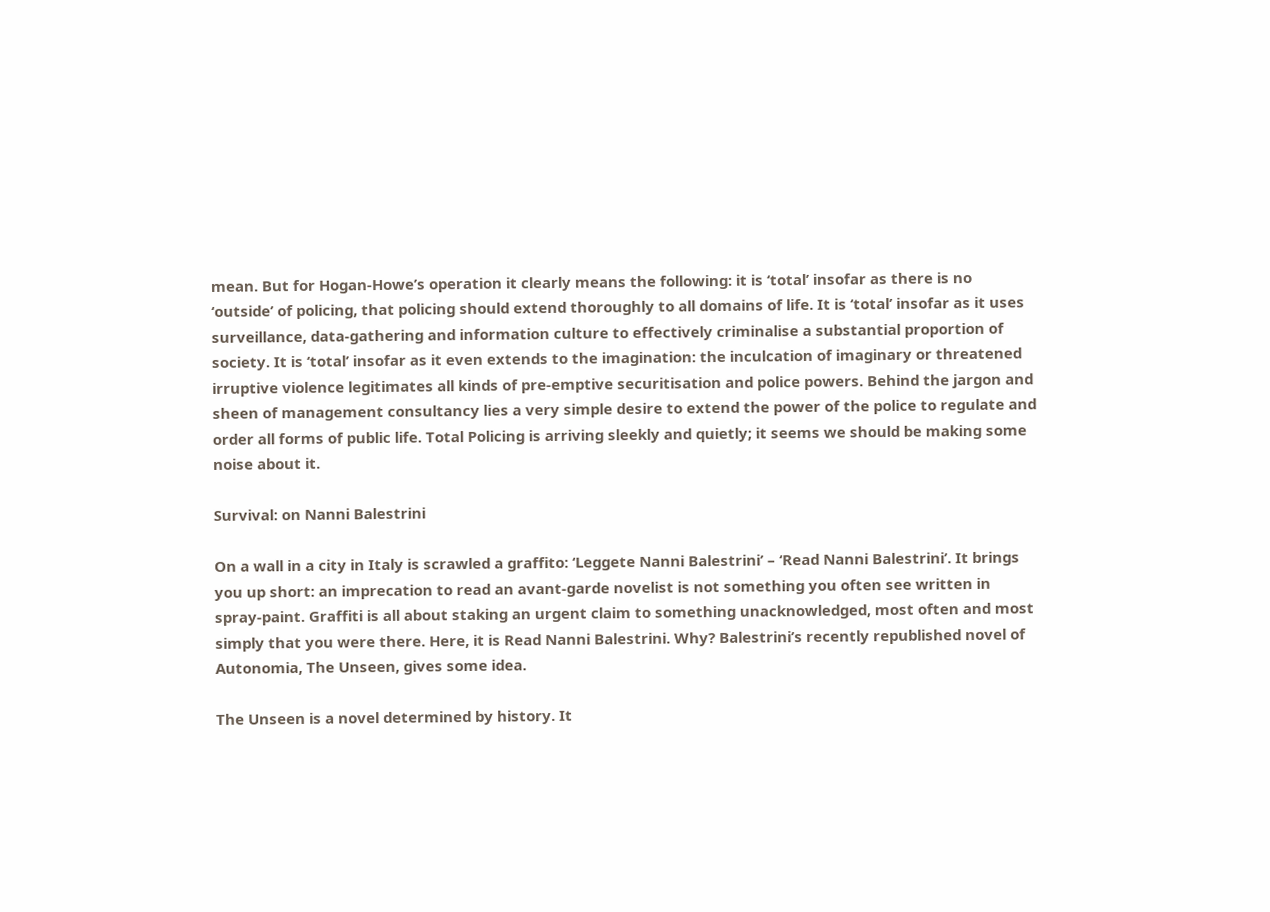mean. But for Hogan-Howe’s operation it clearly means the following: it is ‘total’ insofar as there is no ‘outside’ of policing, that policing should extend thoroughly to all domains of life. It is ‘total’ insofar as it uses surveillance, data-gathering and information culture to effectively criminalise a substantial proportion of society. It is ‘total’ insofar as it even extends to the imagination: the inculcation of imaginary or threatened irruptive violence legitimates all kinds of pre-emptive securitisation and police powers. Behind the jargon and sheen of management consultancy lies a very simple desire to extend the power of the police to regulate and order all forms of public life. Total Policing is arriving sleekly and quietly; it seems we should be making some noise about it.

Survival: on Nanni Balestrini

On a wall in a city in Italy is scrawled a graffito: ‘Leggete Nanni Balestrini’ – ‘Read Nanni Balestrini’. It brings you up short: an imprecation to read an avant-garde novelist is not something you often see written in spray-paint. Graffiti is all about staking an urgent claim to something unacknowledged, most often and most simply that you were there. Here, it is Read Nanni Balestrini. Why? Balestrini’s recently republished novel of Autonomia, The Unseen, gives some idea.

The Unseen is a novel determined by history. It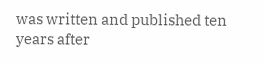was written and published ten years after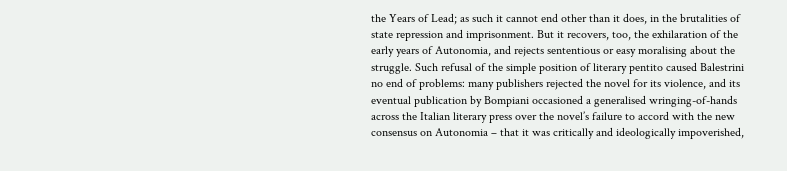the Years of Lead; as such it cannot end other than it does, in the brutalities of state repression and imprisonment. But it recovers, too, the exhilaration of the early years of Autonomia, and rejects sententious or easy moralising about the struggle. Such refusal of the simple position of literary pentito caused Balestrini no end of problems: many publishers rejected the novel for its violence, and its eventual publication by Bompiani occasioned a generalised wringing-of-hands across the Italian literary press over the novel’s failure to accord with the new consensus on Autonomia – that it was critically and ideologically impoverished,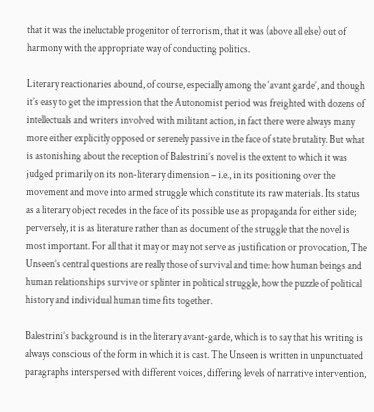that it was the ineluctable progenitor of terrorism, that it was (above all else) out of harmony with the appropriate way of conducting politics.

Literary reactionaries abound, of course, especially among the ‘avant garde’, and though it’s easy to get the impression that the Autonomist period was freighted with dozens of intellectuals and writers involved with militant action, in fact there were always many more either explicitly opposed or serenely passive in the face of state brutality. But what is astonishing about the reception of Balestrini’s novel is the extent to which it was judged primarily on its non-literary dimension – i.e., in its positioning over the movement and move into armed struggle which constitute its raw materials. Its status as a literary object recedes in the face of its possible use as propaganda for either side; perversely, it is as literature rather than as document of the struggle that the novel is most important. For all that it may or may not serve as justification or provocation, The Unseen’s central questions are really those of survival and time: how human beings and human relationships survive or splinter in political struggle, how the puzzle of political history and individual human time fits together.

Balestrini’s background is in the literary avant-garde, which is to say that his writing is always conscious of the form in which it is cast. The Unseen is written in unpunctuated paragraphs interspersed with different voices, differing levels of narrative intervention,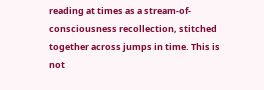reading at times as a stream-of-consciousness recollection, stitched together across jumps in time. This is not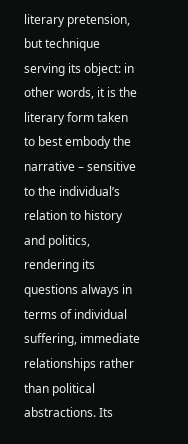literary pretension, but technique serving its object: in other words, it is the literary form taken to best embody the narrative – sensitive to the individual’s relation to history and politics, rendering its questions always in terms of individual suffering, immediate relationships rather than political abstractions. Its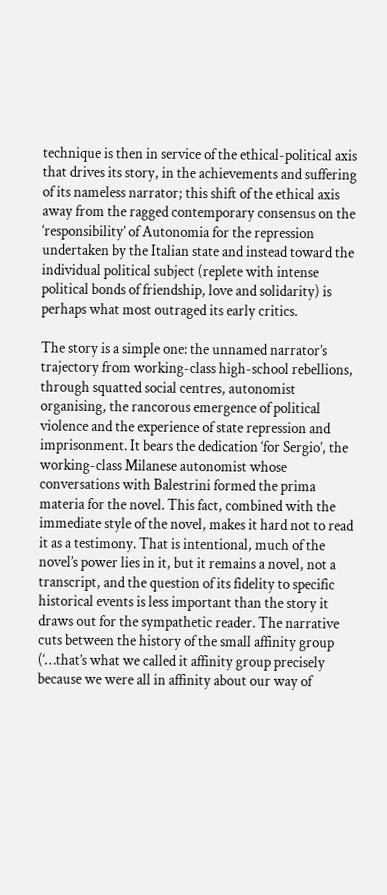technique is then in service of the ethical-political axis that drives its story, in the achievements and suffering of its nameless narrator; this shift of the ethical axis away from the ragged contemporary consensus on the ‘responsibility’ of Autonomia for the repression undertaken by the Italian state and instead toward the individual political subject (replete with intense political bonds of friendship, love and solidarity) is perhaps what most outraged its early critics.

The story is a simple one: the unnamed narrator’s trajectory from working-class high-school rebellions, through squatted social centres, autonomist organising, the rancorous emergence of political violence and the experience of state repression and imprisonment. It bears the dedication ‘for Sergio’, the working-class Milanese autonomist whose conversations with Balestrini formed the prima materia for the novel. This fact, combined with the immediate style of the novel, makes it hard not to read it as a testimony. That is intentional, much of the novel’s power lies in it, but it remains a novel, not a transcript, and the question of its fidelity to specific historical events is less important than the story it draws out for the sympathetic reader. The narrative cuts between the history of the small affinity group (‘…that’s what we called it affinity group precisely because we were all in affinity about our way of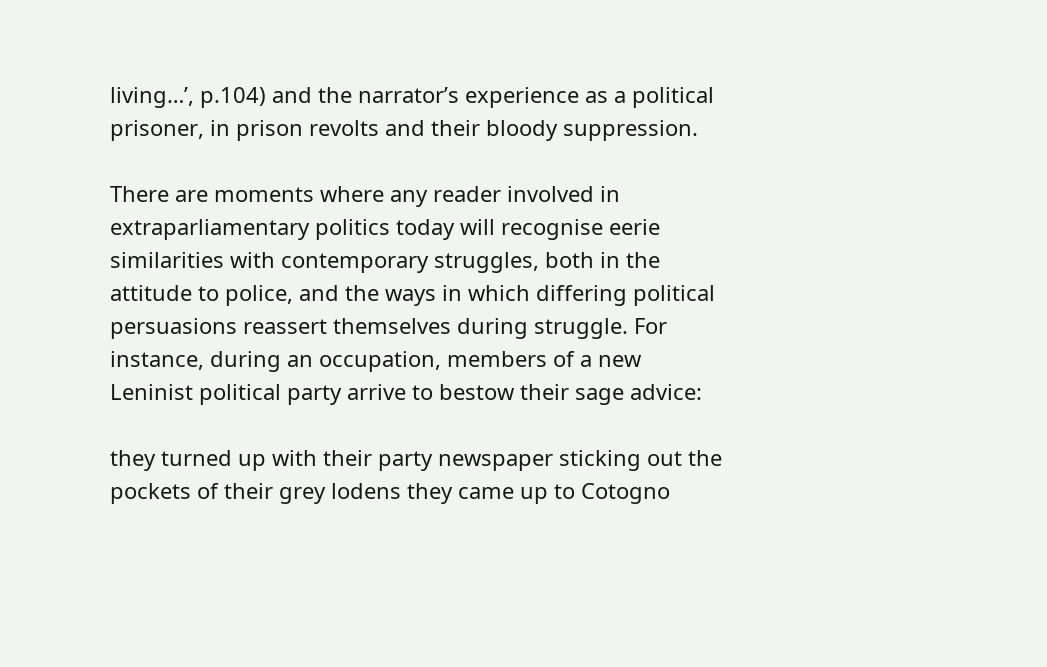living…’, p.104) and the narrator’s experience as a political prisoner, in prison revolts and their bloody suppression.

There are moments where any reader involved in extraparliamentary politics today will recognise eerie similarities with contemporary struggles, both in the attitude to police, and the ways in which differing political persuasions reassert themselves during struggle. For instance, during an occupation, members of a new Leninist political party arrive to bestow their sage advice:

they turned up with their party newspaper sticking out the pockets of their grey lodens they came up to Cotogno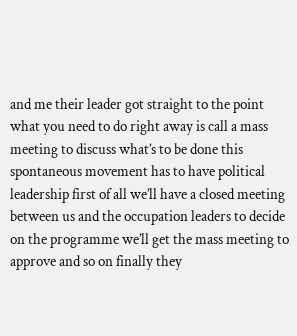and me their leader got straight to the point what you need to do right away is call a mass meeting to discuss what’s to be done this spontaneous movement has to have political leadership first of all we’ll have a closed meeting between us and the occupation leaders to decide on the programme we’ll get the mass meeting to approve and so on finally they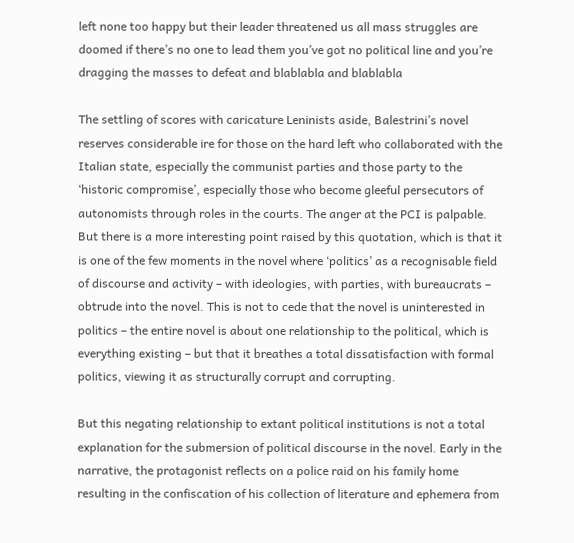left none too happy but their leader threatened us all mass struggles are doomed if there’s no one to lead them you’ve got no political line and you’re dragging the masses to defeat and blablabla and blablabla

The settling of scores with caricature Leninists aside, Balestrini’s novel reserves considerable ire for those on the hard left who collaborated with the Italian state, especially the communist parties and those party to the ‘historic compromise’, especially those who become gleeful persecutors of autonomists through roles in the courts. The anger at the PCI is palpable. But there is a more interesting point raised by this quotation, which is that it is one of the few moments in the novel where ‘politics’ as a recognisable field of discourse and activity – with ideologies, with parties, with bureaucrats – obtrude into the novel. This is not to cede that the novel is uninterested in politics – the entire novel is about one relationship to the political, which is everything existing – but that it breathes a total dissatisfaction with formal politics, viewing it as structurally corrupt and corrupting.

But this negating relationship to extant political institutions is not a total explanation for the submersion of political discourse in the novel. Early in the narrative, the protagonist reflects on a police raid on his family home resulting in the confiscation of his collection of literature and ephemera from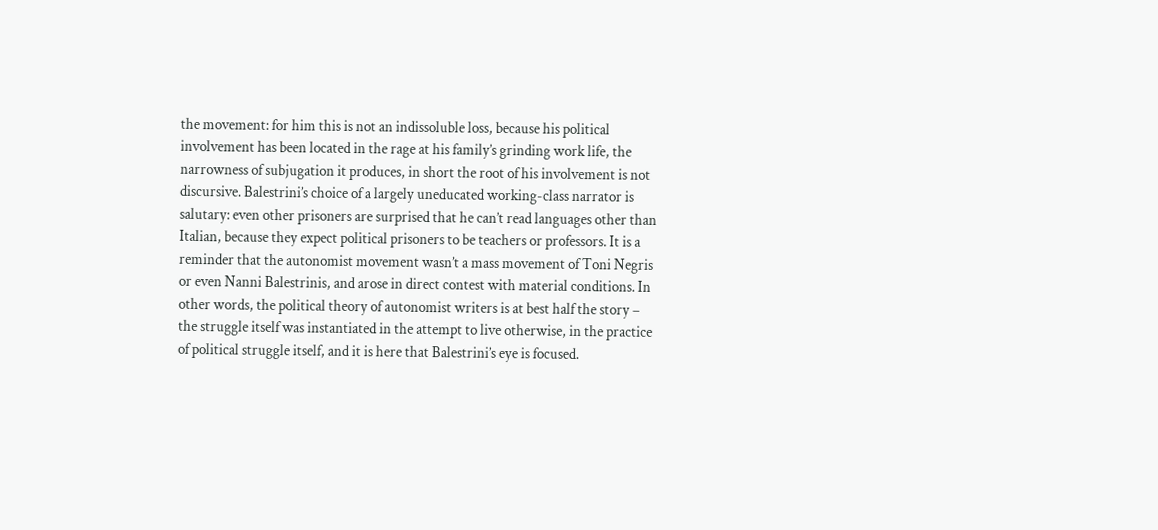the movement: for him this is not an indissoluble loss, because his political involvement has been located in the rage at his family’s grinding work life, the narrowness of subjugation it produces, in short the root of his involvement is not discursive. Balestrini’s choice of a largely uneducated working-class narrator is salutary: even other prisoners are surprised that he can’t read languages other than Italian, because they expect political prisoners to be teachers or professors. It is a reminder that the autonomist movement wasn’t a mass movement of Toni Negris or even Nanni Balestrinis, and arose in direct contest with material conditions. In other words, the political theory of autonomist writers is at best half the story – the struggle itself was instantiated in the attempt to live otherwise, in the practice of political struggle itself, and it is here that Balestrini’s eye is focused.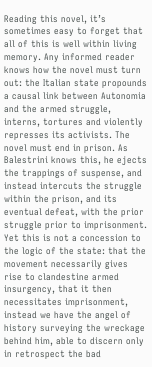Reading this novel, it’s sometimes easy to forget that all of this is well within living memory. Any informed reader knows how the novel must turn out: the Italian state propounds a causal link between Autonomia and the armed struggle, interns, tortures and violently represses its activists. The novel must end in prison. As Balestrini knows this, he ejects the trappings of suspense, and instead intercuts the struggle within the prison, and its eventual defeat, with the prior struggle prior to imprisonment. Yet this is not a concession to the logic of the state: that the movement necessarily gives rise to clandestine armed insurgency, that it then necessitates imprisonment, instead we have the angel of history surveying the wreckage behind him, able to discern only in retrospect the bad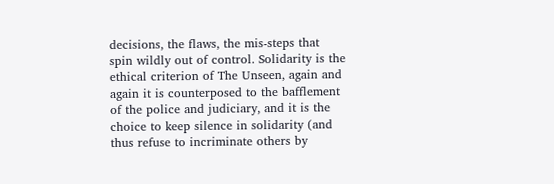decisions, the flaws, the mis-steps that spin wildly out of control. Solidarity is the ethical criterion of The Unseen, again and again it is counterposed to the bafflement of the police and judiciary, and it is the choice to keep silence in solidarity (and thus refuse to incriminate others by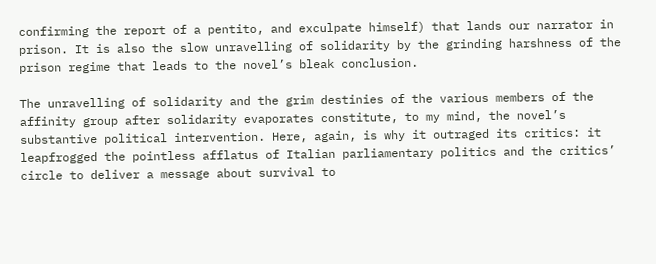confirming the report of a pentito, and exculpate himself) that lands our narrator in prison. It is also the slow unravelling of solidarity by the grinding harshness of the prison regime that leads to the novel’s bleak conclusion.

The unravelling of solidarity and the grim destinies of the various members of the affinity group after solidarity evaporates constitute, to my mind, the novel’s substantive political intervention. Here, again, is why it outraged its critics: it leapfrogged the pointless afflatus of Italian parliamentary politics and the critics’ circle to deliver a message about survival to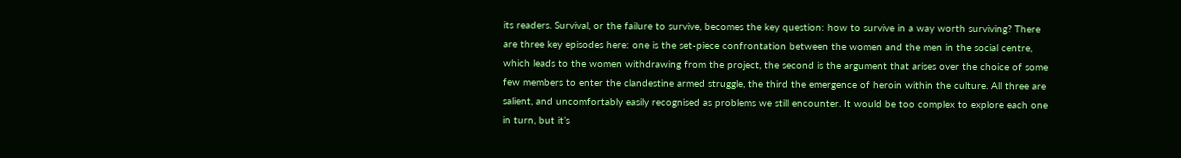its readers. Survival, or the failure to survive, becomes the key question: how to survive in a way worth surviving? There are three key episodes here: one is the set-piece confrontation between the women and the men in the social centre, which leads to the women withdrawing from the project, the second is the argument that arises over the choice of some few members to enter the clandestine armed struggle, the third the emergence of heroin within the culture. All three are salient, and uncomfortably easily recognised as problems we still encounter. It would be too complex to explore each one in turn, but it’s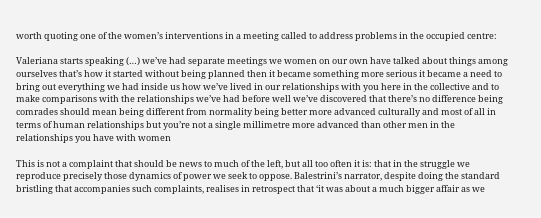worth quoting one of the women’s interventions in a meeting called to address problems in the occupied centre:

Valeriana starts speaking (…) we’ve had separate meetings we women on our own have talked about things among ourselves that’s how it started without being planned then it became something more serious it became a need to bring out everything we had inside us how we’ve lived in our relationships with you here in the collective and to make comparisons with the relationships we’ve had before well we’ve discovered that there’s no difference being comrades should mean being different from normality being better more advanced culturally and most of all in terms of human relationships but you’re not a single millimetre more advanced than other men in the relationships you have with women

This is not a complaint that should be news to much of the left, but all too often it is: that in the struggle we reproduce precisely those dynamics of power we seek to oppose. Balestrini’s narrator, despite doing the standard bristling that accompanies such complaints, realises in retrospect that ‘it was about a much bigger affair as we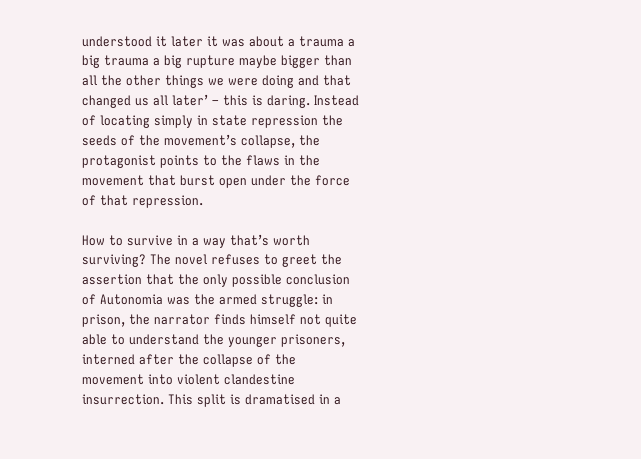understood it later it was about a trauma a big trauma a big rupture maybe bigger than all the other things we were doing and that changed us all later’ – this is daring. Instead of locating simply in state repression the seeds of the movement’s collapse, the protagonist points to the flaws in the movement that burst open under the force of that repression.

How to survive in a way that’s worth surviving? The novel refuses to greet the assertion that the only possible conclusion of Autonomia was the armed struggle: in prison, the narrator finds himself not quite able to understand the younger prisoners, interned after the collapse of the movement into violent clandestine insurrection. This split is dramatised in a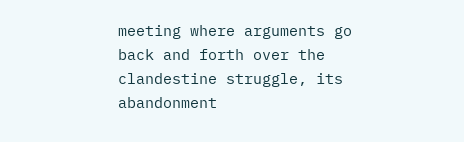meeting where arguments go back and forth over the clandestine struggle, its abandonment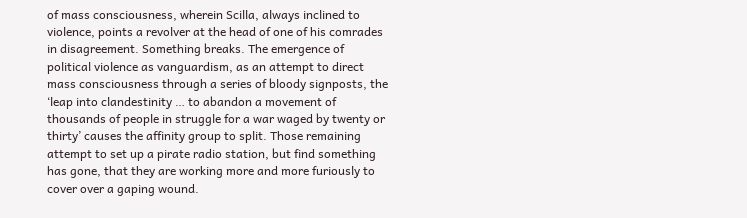of mass consciousness, wherein Scilla, always inclined to violence, points a revolver at the head of one of his comrades in disagreement. Something breaks. The emergence of political violence as vanguardism, as an attempt to direct mass consciousness through a series of bloody signposts, the ‘leap into clandestinity … to abandon a movement of thousands of people in struggle for a war waged by twenty or thirty’ causes the affinity group to split. Those remaining attempt to set up a pirate radio station, but find something has gone, that they are working more and more furiously to cover over a gaping wound.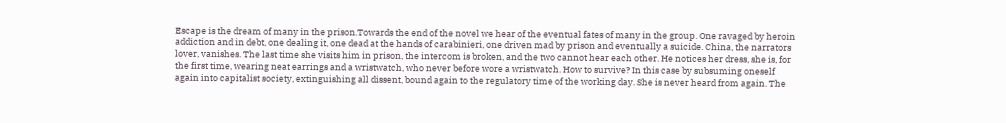Escape is the dream of many in the prison.Towards the end of the novel we hear of the eventual fates of many in the group. One ravaged by heroin addiction and in debt, one dealing it, one dead at the hands of carabinieri, one driven mad by prison and eventually a suicide. China, the narrators lover, vanishes. The last time she visits him in prison, the intercom is broken, and the two cannot hear each other. He notices her dress, she is, for the first time, wearing neat earrings and a wristwatch, who never before wore a wristwatch. How to survive? In this case by subsuming oneself again into capitalist society, extinguishing all dissent, bound again to the regulatory time of the working day. She is never heard from again. The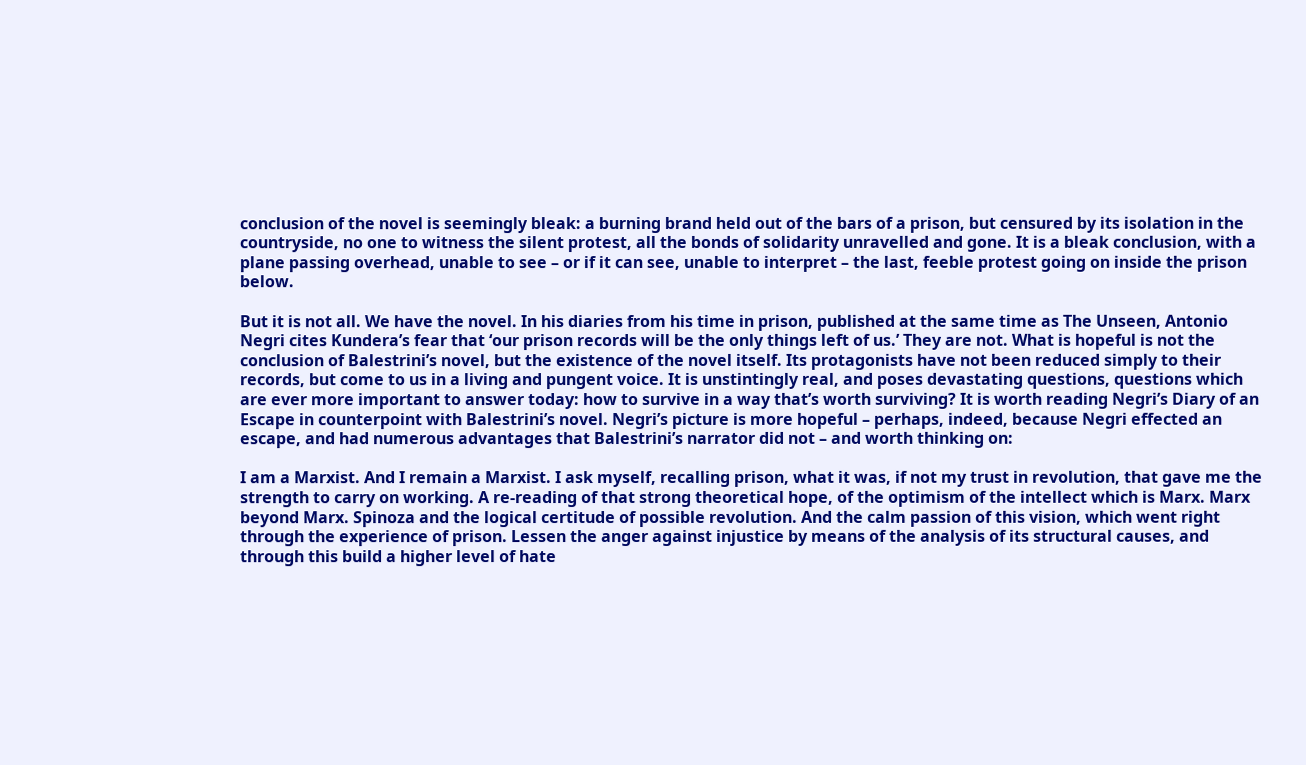conclusion of the novel is seemingly bleak: a burning brand held out of the bars of a prison, but censured by its isolation in the countryside, no one to witness the silent protest, all the bonds of solidarity unravelled and gone. It is a bleak conclusion, with a plane passing overhead, unable to see – or if it can see, unable to interpret – the last, feeble protest going on inside the prison below.

But it is not all. We have the novel. In his diaries from his time in prison, published at the same time as The Unseen, Antonio Negri cites Kundera’s fear that ‘our prison records will be the only things left of us.’ They are not. What is hopeful is not the conclusion of Balestrini’s novel, but the existence of the novel itself. Its protagonists have not been reduced simply to their records, but come to us in a living and pungent voice. It is unstintingly real, and poses devastating questions, questions which are ever more important to answer today: how to survive in a way that’s worth surviving? It is worth reading Negri’s Diary of an Escape in counterpoint with Balestrini’s novel. Negri’s picture is more hopeful – perhaps, indeed, because Negri effected an escape, and had numerous advantages that Balestrini’s narrator did not – and worth thinking on:

I am a Marxist. And I remain a Marxist. I ask myself, recalling prison, what it was, if not my trust in revolution, that gave me the strength to carry on working. A re-reading of that strong theoretical hope, of the optimism of the intellect which is Marx. Marx beyond Marx. Spinoza and the logical certitude of possible revolution. And the calm passion of this vision, which went right through the experience of prison. Lessen the anger against injustice by means of the analysis of its structural causes, and through this build a higher level of hate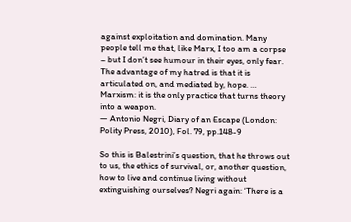against exploitation and domination. Many people tell me that, like Marx, I too am a corpse – but I don’t see humour in their eyes, only fear. The advantage of my hatred is that it is articulated on, and mediated by, hope. … Marxism: it is the only practice that turns theory into a weapon.
— Antonio Negri, Diary of an Escape (London: Polity Press, 2010), Fol. 79, pp.148-9

So this is Balestrini’s question, that he throws out to us, the ethics of survival, or, another question, how to live and continue living without extinguishing ourselves? Negri again: ‘There is a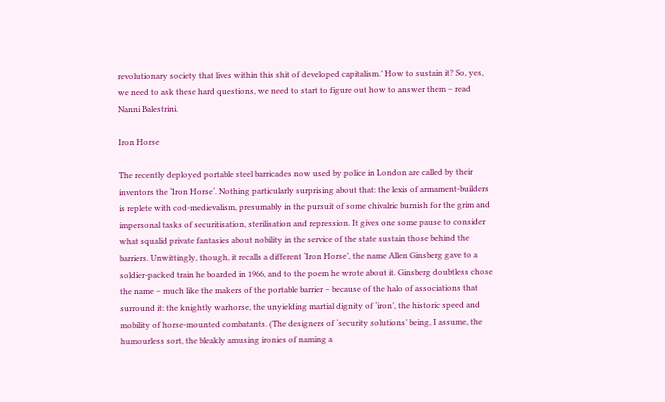revolutionary society that lives within this shit of developed capitalism.’ How to sustain it? So, yes, we need to ask these hard questions, we need to start to figure out how to answer them – read Nanni Balestrini.

Iron Horse

The recently deployed portable steel barricades now used by police in London are called by their inventors the ‘Iron Horse‘. Nothing particularly surprising about that: the lexis of armament-builders is replete with cod-medievalism, presumably in the pursuit of some chivalric burnish for the grim and impersonal tasks of securitisation, sterilisation and repression. It gives one some pause to consider what squalid private fantasies about nobility in the service of the state sustain those behind the barriers. Unwittingly, though, it recalls a different ‘Iron Horse’, the name Allen Ginsberg gave to a soldier-packed train he boarded in 1966, and to the poem he wrote about it. Ginsberg doubtless chose the name – much like the makers of the portable barrier – because of the halo of associations that surround it: the knightly warhorse, the unyielding martial dignity of ‘iron’, the historic speed and mobility of horse-mounted combatants. (The designers of ‘security solutions’ being, I assume, the humourless sort, the bleakly amusing ironies of naming a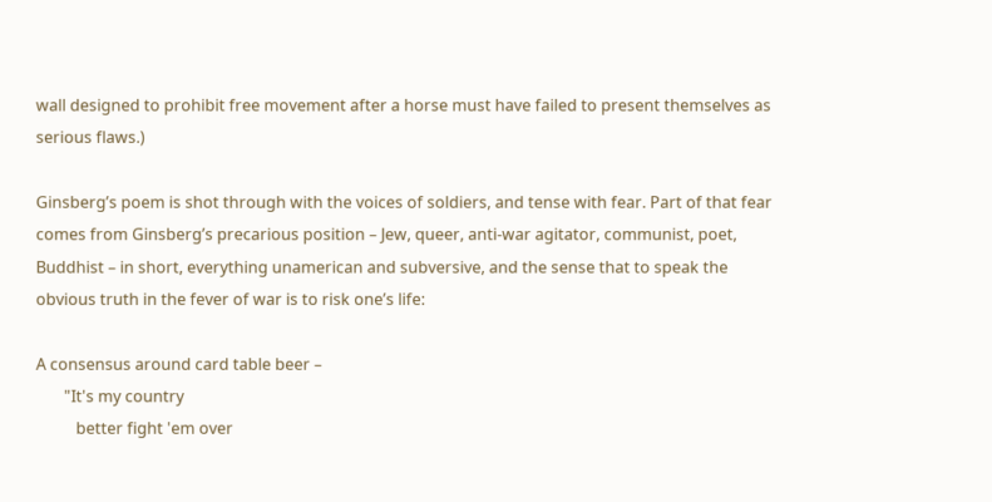wall designed to prohibit free movement after a horse must have failed to present themselves as serious flaws.)

Ginsberg’s poem is shot through with the voices of soldiers, and tense with fear. Part of that fear comes from Ginsberg’s precarious position – Jew, queer, anti-war agitator, communist, poet, Buddhist – in short, everything unamerican and subversive, and the sense that to speak the obvious truth in the fever of war is to risk one’s life:

A consensus around card table beer –
       "It's my country
          better fight 'em over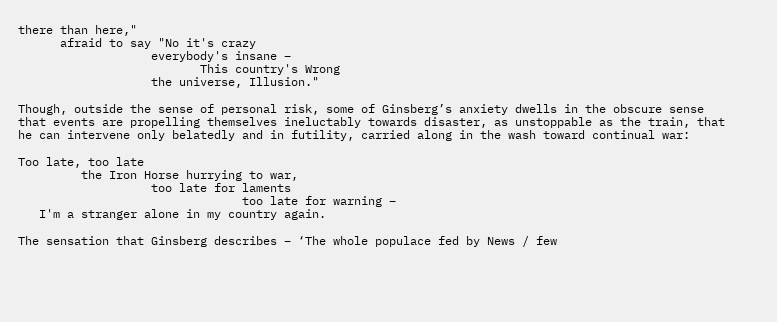there than here,"
      afraid to say "No it's crazy
                   everybody's insane –
                          This country's Wrong
                   the universe, Illusion."

Though, outside the sense of personal risk, some of Ginsberg’s anxiety dwells in the obscure sense that events are propelling themselves ineluctably towards disaster, as unstoppable as the train, that he can intervene only belatedly and in futility, carried along in the wash toward continual war:

Too late, too late
         the Iron Horse hurrying to war,
                   too late for laments
                                too late for warning –
   I'm a stranger alone in my country again.

The sensation that Ginsberg describes – ‘The whole populace fed by News / few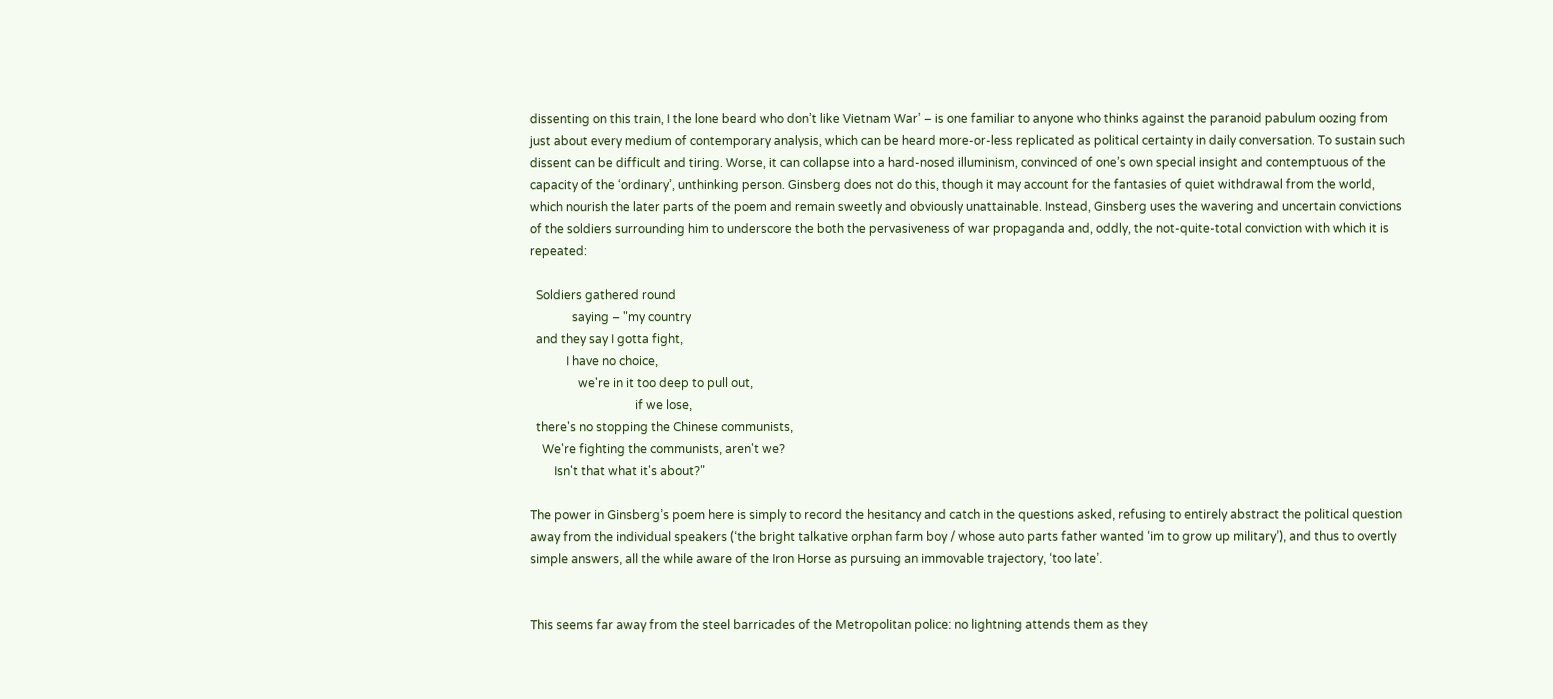dissenting on this train, I the lone beard who don’t like Vietnam War’ – is one familiar to anyone who thinks against the paranoid pabulum oozing from just about every medium of contemporary analysis, which can be heard more-or-less replicated as political certainty in daily conversation. To sustain such dissent can be difficult and tiring. Worse, it can collapse into a hard-nosed illuminism, convinced of one’s own special insight and contemptuous of the capacity of the ‘ordinary’, unthinking person. Ginsberg does not do this, though it may account for the fantasies of quiet withdrawal from the world, which nourish the later parts of the poem and remain sweetly and obviously unattainable. Instead, Ginsberg uses the wavering and uncertain convictions of the soldiers surrounding him to underscore the both the pervasiveness of war propaganda and, oddly, the not-quite-total conviction with which it is repeated:

  Soldiers gathered round
              saying – "my country
  and they say I gotta fight,
            I have no choice,
                we're in it too deep to pull out,
                                   if we lose,
  there's no stopping the Chinese communists,
    We're fighting the communists, aren't we?
        Isn't that what it's about?"

The power in Ginsberg’s poem here is simply to record the hesitancy and catch in the questions asked, refusing to entirely abstract the political question away from the individual speakers (‘the bright talkative orphan farm boy / whose auto parts father wanted ‘im to grow up military’), and thus to overtly simple answers, all the while aware of the Iron Horse as pursuing an immovable trajectory, ‘too late’.


This seems far away from the steel barricades of the Metropolitan police: no lightning attends them as they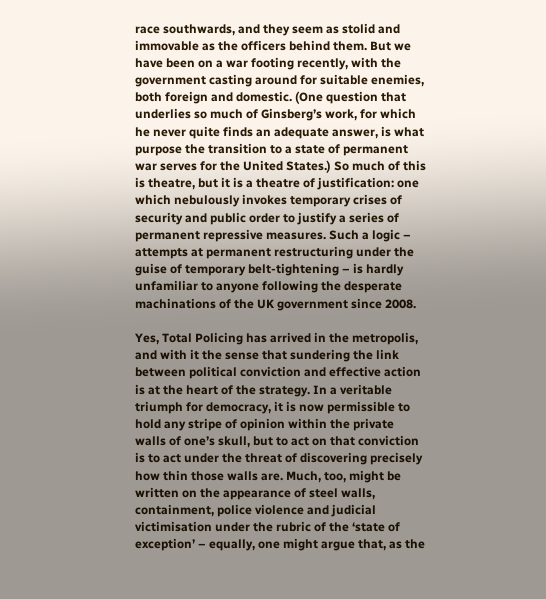race southwards, and they seem as stolid and immovable as the officers behind them. But we have been on a war footing recently, with the government casting around for suitable enemies, both foreign and domestic. (One question that underlies so much of Ginsberg’s work, for which he never quite finds an adequate answer, is what purpose the transition to a state of permanent war serves for the United States.) So much of this is theatre, but it is a theatre of justification: one which nebulously invokes temporary crises of security and public order to justify a series of permanent repressive measures. Such a logic – attempts at permanent restructuring under the guise of temporary belt-tightening – is hardly unfamiliar to anyone following the desperate machinations of the UK government since 2008.

Yes, Total Policing has arrived in the metropolis, and with it the sense that sundering the link between political conviction and effective action is at the heart of the strategy. In a veritable triumph for democracy, it is now permissible to hold any stripe of opinion within the private walls of one’s skull, but to act on that conviction is to act under the threat of discovering precisely how thin those walls are. Much, too, might be written on the appearance of steel walls, containment, police violence and judicial victimisation under the rubric of the ‘state of exception’ – equally, one might argue that, as the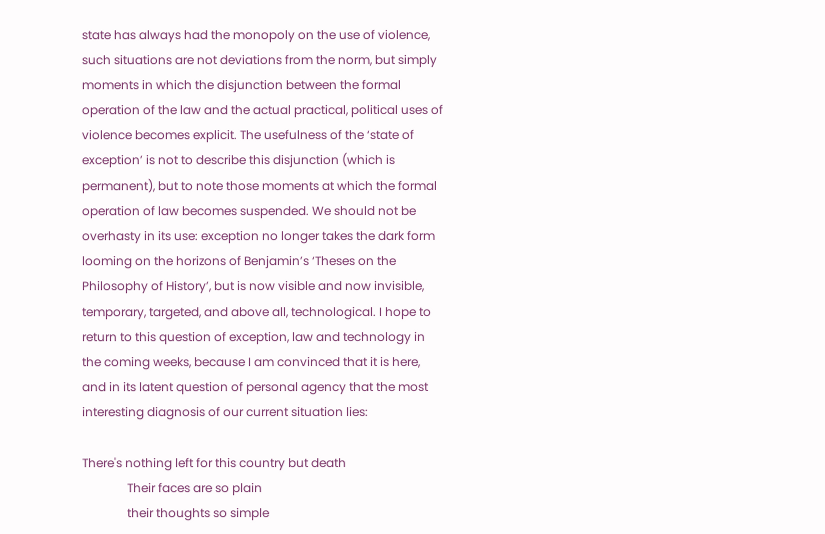state has always had the monopoly on the use of violence, such situations are not deviations from the norm, but simply moments in which the disjunction between the formal operation of the law and the actual practical, political uses of violence becomes explicit. The usefulness of the ‘state of exception’ is not to describe this disjunction (which is permanent), but to note those moments at which the formal operation of law becomes suspended. We should not be overhasty in its use: exception no longer takes the dark form looming on the horizons of Benjamin’s ‘Theses on the Philosophy of History’, but is now visible and now invisible, temporary, targeted, and above all, technological. I hope to return to this question of exception, law and technology in the coming weeks, because I am convinced that it is here, and in its latent question of personal agency that the most interesting diagnosis of our current situation lies:

There's nothing left for this country but death
               Their faces are so plain
               their thoughts so simple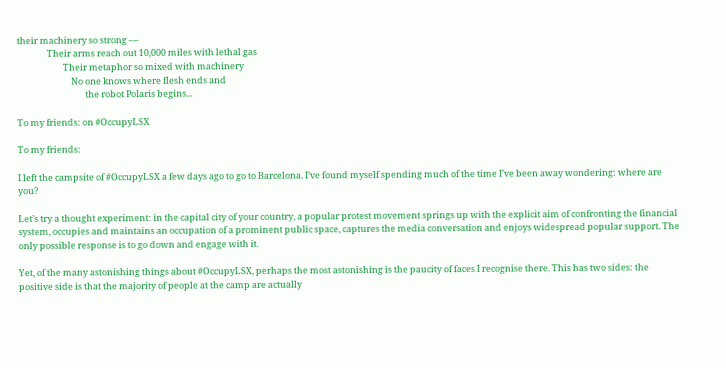their machinery so strong ––
               Their arms reach out 10,000 miles with lethal gas
                       Their metaphor so mixed with machinery
                           No one knows where flesh ends and
                                  the robot Polaris begins...

To my friends: on #OccupyLSX

To my friends:

I left the campsite of #OccupyLSX a few days ago to go to Barcelona. I’ve found myself spending much of the time I’ve been away wondering: where are you?

Let’s try a thought experiment: in the capital city of your country, a popular protest movement springs up with the explicit aim of confronting the financial system, occupies and maintains an occupation of a prominent public space, captures the media conversation and enjoys widespread popular support. The only possible response is to go down and engage with it.

Yet, of the many astonishing things about #OccupyLSX, perhaps the most astonishing is the paucity of faces I recognise there. This has two sides: the positive side is that the majority of people at the camp are actually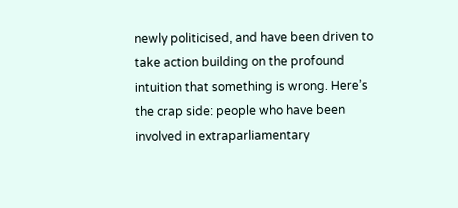newly politicised, and have been driven to take action building on the profound intuition that something is wrong. Here’s the crap side: people who have been involved in extraparliamentary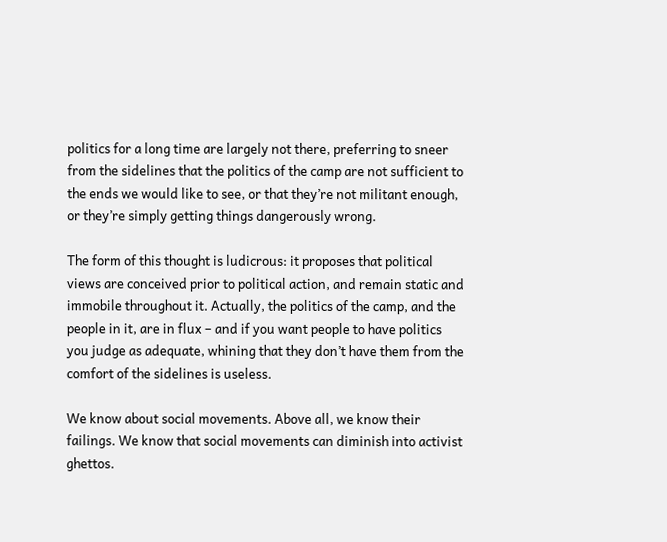politics for a long time are largely not there, preferring to sneer from the sidelines that the politics of the camp are not sufficient to the ends we would like to see, or that they’re not militant enough, or they’re simply getting things dangerously wrong.

The form of this thought is ludicrous: it proposes that political views are conceived prior to political action, and remain static and immobile throughout it. Actually, the politics of the camp, and the people in it, are in flux – and if you want people to have politics you judge as adequate, whining that they don’t have them from the comfort of the sidelines is useless.

We know about social movements. Above all, we know their failings. We know that social movements can diminish into activist ghettos.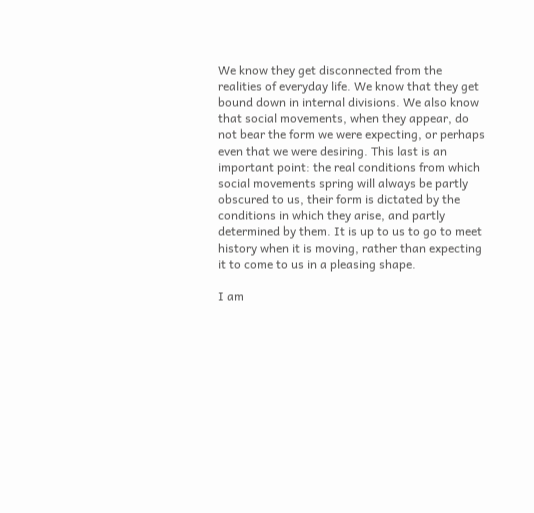We know they get disconnected from the realities of everyday life. We know that they get bound down in internal divisions. We also know that social movements, when they appear, do not bear the form we were expecting, or perhaps even that we were desiring. This last is an important point: the real conditions from which social movements spring will always be partly obscured to us, their form is dictated by the conditions in which they arise, and partly determined by them. It is up to us to go to meet history when it is moving, rather than expecting it to come to us in a pleasing shape.

I am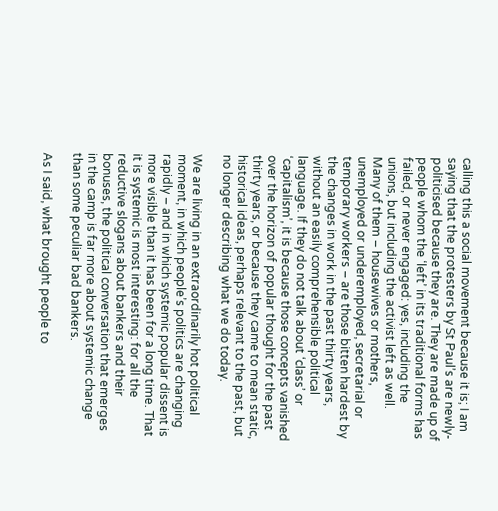calling this a social movement because it is; I am saying that the protesters by St Paul’s are newly-politicised because they are. They are made up of people whom the ‘left’ in its traditional forms has failed, or never engaged: yes, including the unions, but including the activist left as well. Many of them – housewives or mothers, unemployed or underemployed, secretarial or temporary workers – are those bitten hardest by the changes in work in the past thirty years, without an easily comprehensible political language. If they do not talk about ‘class’ or ‘capitalism’, it is because those concepts vanished over the horizon of popular thought for the past thirty years, or because they came to mean static, historical ideas, perhaps relevant to the past, but no longer describing what we do today.

We are living in an extraordinarily hot political moment, in which people’s politics are changing rapidly – and in which systemic popular dissent is more visible than it has been for a long time. That it is systemic is most interesting: for all the reductive slogans about bankers and their bonuses, the political conversation that emerges in the camp is far more about systemic change than some peculiar bad bankers.

As I said, what brought people to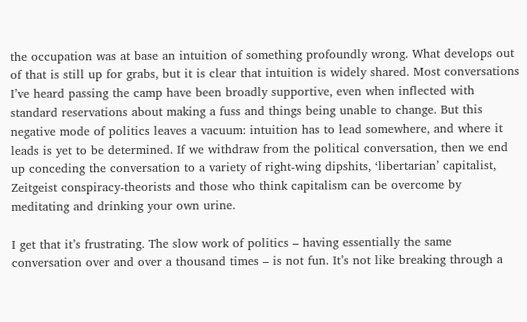the occupation was at base an intuition of something profoundly wrong. What develops out of that is still up for grabs, but it is clear that intuition is widely shared. Most conversations I’ve heard passing the camp have been broadly supportive, even when inflected with standard reservations about making a fuss and things being unable to change. But this negative mode of politics leaves a vacuum: intuition has to lead somewhere, and where it leads is yet to be determined. If we withdraw from the political conversation, then we end up conceding the conversation to a variety of right-wing dipshits, ‘libertarian’ capitalist, Zeitgeist conspiracy-theorists and those who think capitalism can be overcome by meditating and drinking your own urine.

I get that it’s frustrating. The slow work of politics – having essentially the same conversation over and over a thousand times – is not fun. It’s not like breaking through a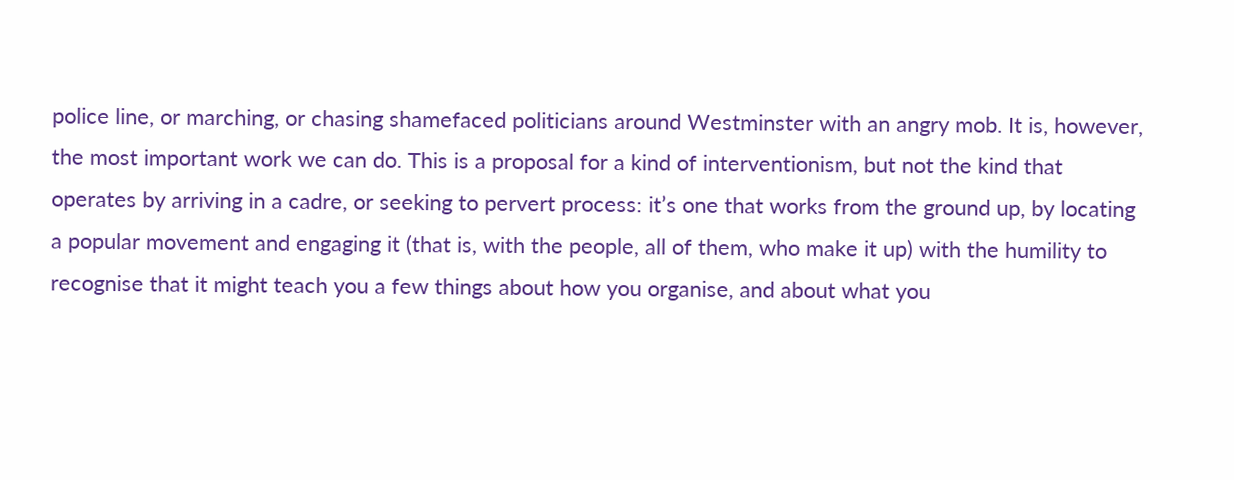police line, or marching, or chasing shamefaced politicians around Westminster with an angry mob. It is, however, the most important work we can do. This is a proposal for a kind of interventionism, but not the kind that operates by arriving in a cadre, or seeking to pervert process: it’s one that works from the ground up, by locating a popular movement and engaging it (that is, with the people, all of them, who make it up) with the humility to recognise that it might teach you a few things about how you organise, and about what you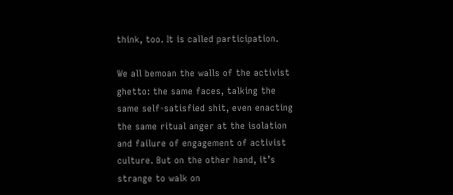think, too. It is called participation.

We all bemoan the walls of the activist ghetto: the same faces, talking the same self-satisfied shit, even enacting the same ritual anger at the isolation and failure of engagement of activist culture. But on the other hand, it’s strange to walk on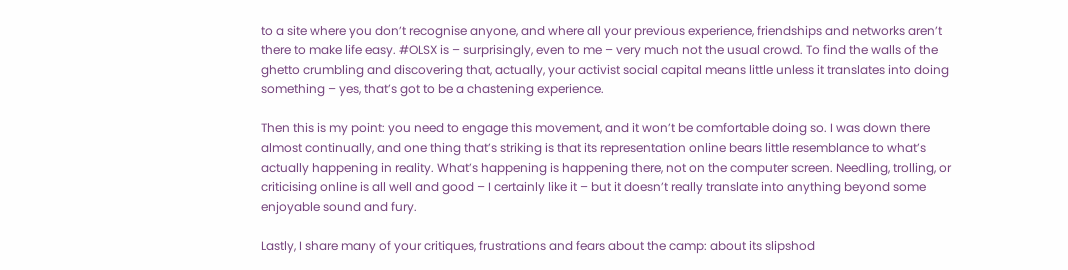to a site where you don’t recognise anyone, and where all your previous experience, friendships and networks aren’t there to make life easy. #OLSX is – surprisingly, even to me – very much not the usual crowd. To find the walls of the ghetto crumbling and discovering that, actually, your activist social capital means little unless it translates into doing something – yes, that’s got to be a chastening experience.

Then this is my point: you need to engage this movement, and it won’t be comfortable doing so. I was down there almost continually, and one thing that’s striking is that its representation online bears little resemblance to what’s actually happening in reality. What’s happening is happening there, not on the computer screen. Needling, trolling, or criticising online is all well and good – I certainly like it – but it doesn’t really translate into anything beyond some enjoyable sound and fury.

Lastly, I share many of your critiques, frustrations and fears about the camp: about its slipshod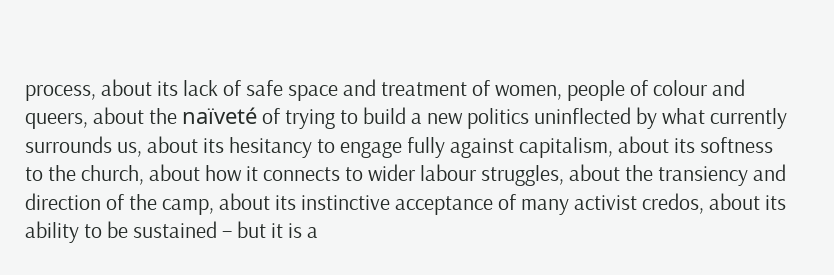process, about its lack of safe space and treatment of women, people of colour and queers, about the naïveté of trying to build a new politics uninflected by what currently surrounds us, about its hesitancy to engage fully against capitalism, about its softness to the church, about how it connects to wider labour struggles, about the transiency and direction of the camp, about its instinctive acceptance of many activist credos, about its ability to be sustained – but it is a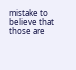mistake to believe that those are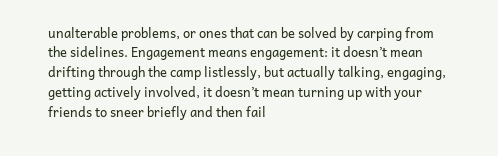unalterable problems, or ones that can be solved by carping from the sidelines. Engagement means engagement: it doesn’t mean drifting through the camp listlessly, but actually talking, engaging, getting actively involved, it doesn’t mean turning up with your friends to sneer briefly and then fail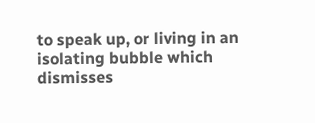to speak up, or living in an isolating bubble which dismisses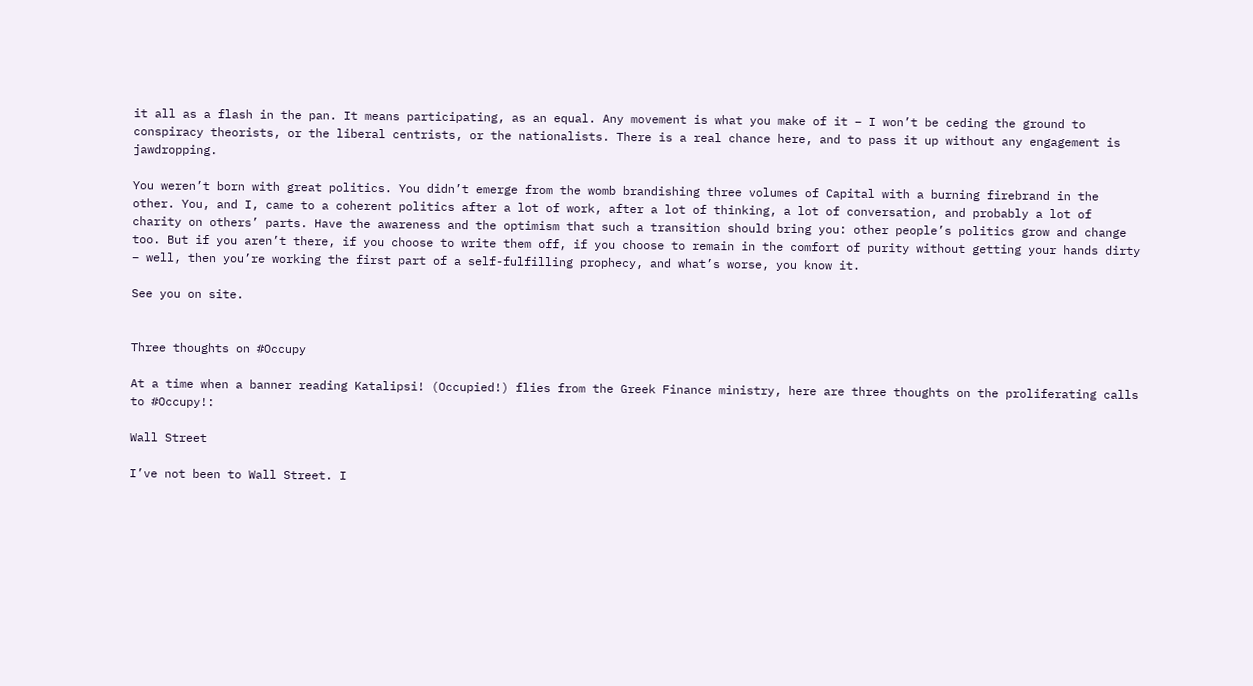it all as a flash in the pan. It means participating, as an equal. Any movement is what you make of it – I won’t be ceding the ground to conspiracy theorists, or the liberal centrists, or the nationalists. There is a real chance here, and to pass it up without any engagement is jawdropping.

You weren’t born with great politics. You didn’t emerge from the womb brandishing three volumes of Capital with a burning firebrand in the other. You, and I, came to a coherent politics after a lot of work, after a lot of thinking, a lot of conversation, and probably a lot of charity on others’ parts. Have the awareness and the optimism that such a transition should bring you: other people’s politics grow and change too. But if you aren’t there, if you choose to write them off, if you choose to remain in the comfort of purity without getting your hands dirty – well, then you’re working the first part of a self-fulfilling prophecy, and what’s worse, you know it.

See you on site.


Three thoughts on #Occupy

At a time when a banner reading Katalipsi! (Occupied!) flies from the Greek Finance ministry, here are three thoughts on the proliferating calls to #Occupy!:

Wall Street

I’ve not been to Wall Street. I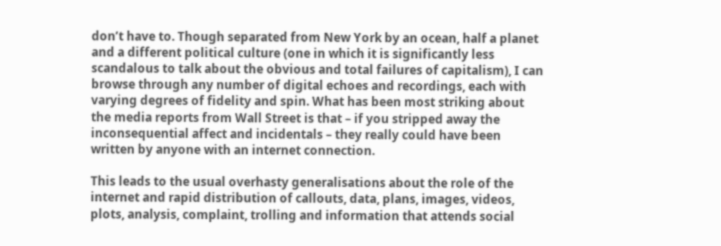don’t have to. Though separated from New York by an ocean, half a planet and a different political culture (one in which it is significantly less scandalous to talk about the obvious and total failures of capitalism), I can browse through any number of digital echoes and recordings, each with varying degrees of fidelity and spin. What has been most striking about the media reports from Wall Street is that – if you stripped away the inconsequential affect and incidentals – they really could have been written by anyone with an internet connection.

This leads to the usual overhasty generalisations about the role of the internet and rapid distribution of callouts, data, plans, images, videos, plots, analysis, complaint, trolling and information that attends social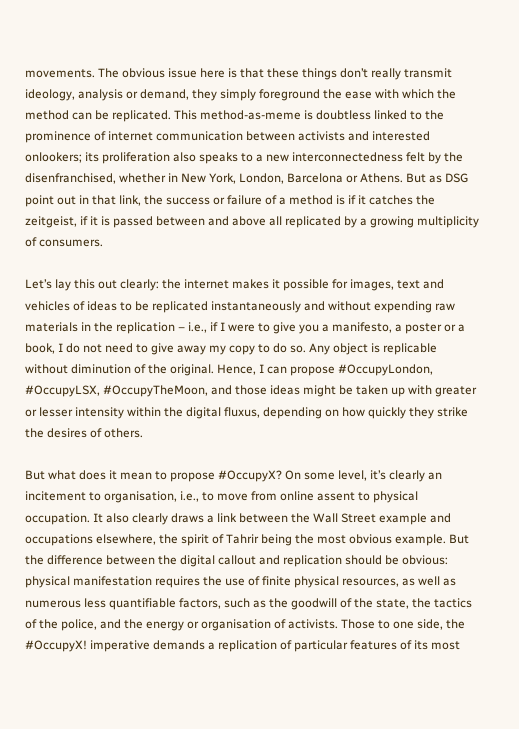movements. The obvious issue here is that these things don’t really transmit ideology, analysis or demand, they simply foreground the ease with which the method can be replicated. This method-as-meme is doubtless linked to the prominence of internet communication between activists and interested onlookers; its proliferation also speaks to a new interconnectedness felt by the disenfranchised, whether in New York, London, Barcelona or Athens. But as DSG point out in that link, the success or failure of a method is if it catches the zeitgeist, if it is passed between and above all replicated by a growing multiplicity of consumers.

Let’s lay this out clearly: the internet makes it possible for images, text and vehicles of ideas to be replicated instantaneously and without expending raw materials in the replication – i.e., if I were to give you a manifesto, a poster or a book, I do not need to give away my copy to do so. Any object is replicable without diminution of the original. Hence, I can propose #OccupyLondon, #OccupyLSX, #OccupyTheMoon, and those ideas might be taken up with greater or lesser intensity within the digital fluxus, depending on how quickly they strike the desires of others.

But what does it mean to propose #OccupyX? On some level, it’s clearly an incitement to organisation, i.e., to move from online assent to physical occupation. It also clearly draws a link between the Wall Street example and occupations elsewhere, the spirit of Tahrir being the most obvious example. But the difference between the digital callout and replication should be obvious: physical manifestation requires the use of finite physical resources, as well as numerous less quantifiable factors, such as the goodwill of the state, the tactics of the police, and the energy or organisation of activists. Those to one side, the #OccupyX! imperative demands a replication of particular features of its most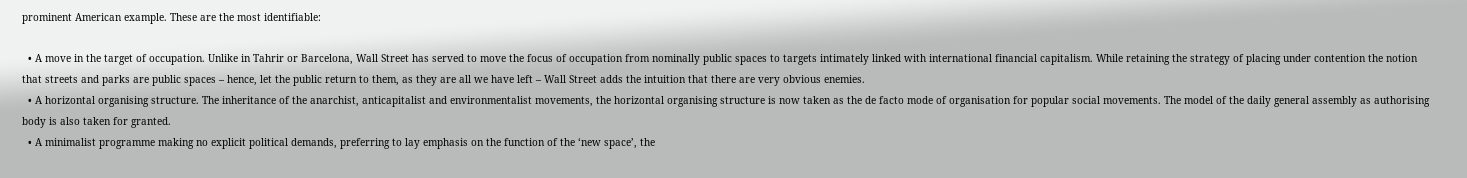prominent American example. These are the most identifiable:

  • A move in the target of occupation. Unlike in Tahrir or Barcelona, Wall Street has served to move the focus of occupation from nominally public spaces to targets intimately linked with international financial capitalism. While retaining the strategy of placing under contention the notion that streets and parks are public spaces – hence, let the public return to them, as they are all we have left – Wall Street adds the intuition that there are very obvious enemies.
  • A horizontal organising structure. The inheritance of the anarchist, anticapitalist and environmentalist movements, the horizontal organising structure is now taken as the de facto mode of organisation for popular social movements. The model of the daily general assembly as authorising body is also taken for granted.
  • A minimalist programme making no explicit political demands, preferring to lay emphasis on the function of the ‘new space’, the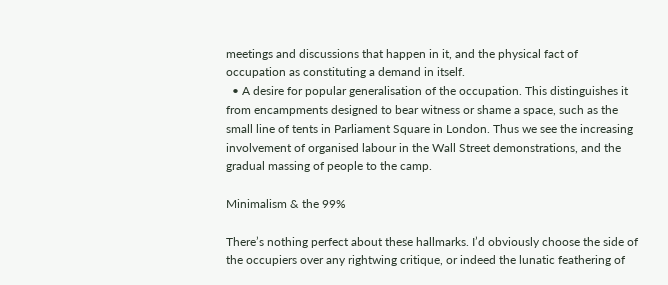meetings and discussions that happen in it, and the physical fact of occupation as constituting a demand in itself.
  • A desire for popular generalisation of the occupation. This distinguishes it from encampments designed to bear witness or shame a space, such as the small line of tents in Parliament Square in London. Thus we see the increasing involvement of organised labour in the Wall Street demonstrations, and the gradual massing of people to the camp.

Minimalism & the 99%

There’s nothing perfect about these hallmarks. I’d obviously choose the side of the occupiers over any rightwing critique, or indeed the lunatic feathering of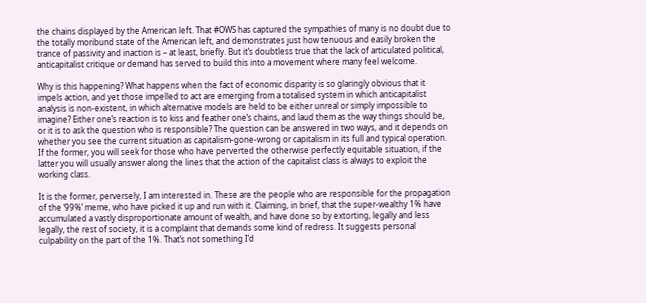the chains displayed by the American left. That #OWS has captured the sympathies of many is no doubt due to the totally moribund state of the American left, and demonstrates just how tenuous and easily broken the trance of passivity and inaction is – at least, briefly. But it’s doubtless true that the lack of articulated political, anticapitalist critique or demand has served to build this into a movement where many feel welcome.

Why is this happening? What happens when the fact of economic disparity is so glaringly obvious that it impels action, and yet those impelled to act are emerging from a totalised system in which anticapitalist analysis is non-existent, in which alternative models are held to be either unreal or simply impossible to imagine? Either one’s reaction is to kiss and feather one’s chains, and laud them as the way things should be, or it is to ask the question who is responsible? The question can be answered in two ways, and it depends on whether you see the current situation as capitalism-gone-wrong or capitalism in its full and typical operation. If the former, you will seek for those who have perverted the otherwise perfectly equitable situation, if the latter you will usually answer along the lines that the action of the capitalist class is always to exploit the working class.

It is the former, perversely, I am interested in. These are the people who are responsible for the propagation of the ‘99%’ meme, who have picked it up and run with it. Claiming, in brief, that the super-wealthy 1% have accumulated a vastly disproportionate amount of wealth, and have done so by extorting, legally and less legally, the rest of society, it is a complaint that demands some kind of redress. It suggests personal culpability on the part of the 1%. That’s not something I’d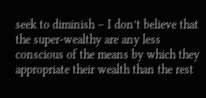seek to diminish – I don’t believe that the super-wealthy are any less conscious of the means by which they appropriate their wealth than the rest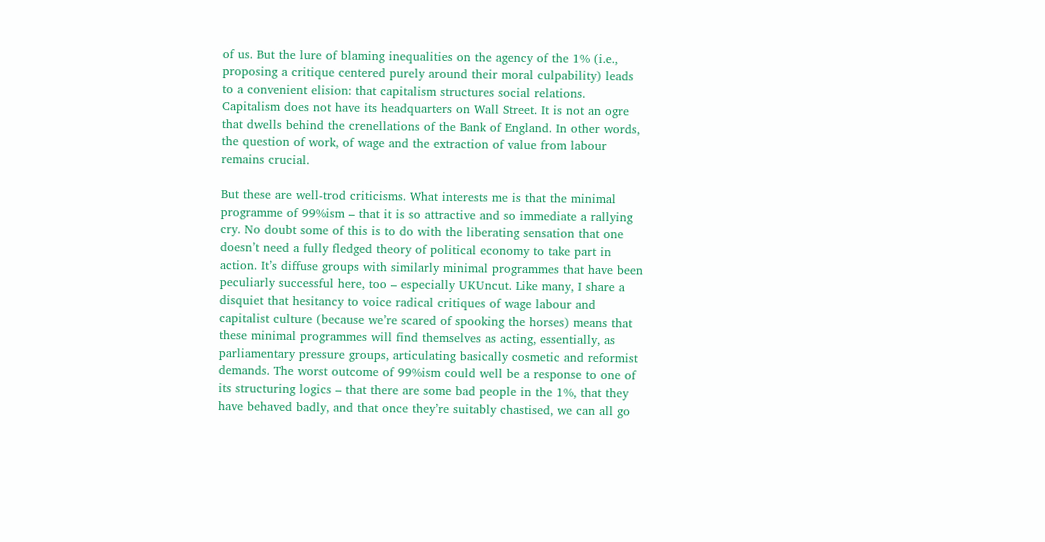of us. But the lure of blaming inequalities on the agency of the 1% (i.e., proposing a critique centered purely around their moral culpability) leads to a convenient elision: that capitalism structures social relations. Capitalism does not have its headquarters on Wall Street. It is not an ogre that dwells behind the crenellations of the Bank of England. In other words, the question of work, of wage and the extraction of value from labour remains crucial.

But these are well-trod criticisms. What interests me is that the minimal programme of 99%ism – that it is so attractive and so immediate a rallying cry. No doubt some of this is to do with the liberating sensation that one doesn’t need a fully fledged theory of political economy to take part in action. It’s diffuse groups with similarly minimal programmes that have been peculiarly successful here, too – especially UKUncut. Like many, I share a disquiet that hesitancy to voice radical critiques of wage labour and capitalist culture (because we’re scared of spooking the horses) means that these minimal programmes will find themselves as acting, essentially, as parliamentary pressure groups, articulating basically cosmetic and reformist demands. The worst outcome of 99%ism could well be a response to one of its structuring logics – that there are some bad people in the 1%, that they have behaved badly, and that once they’re suitably chastised, we can all go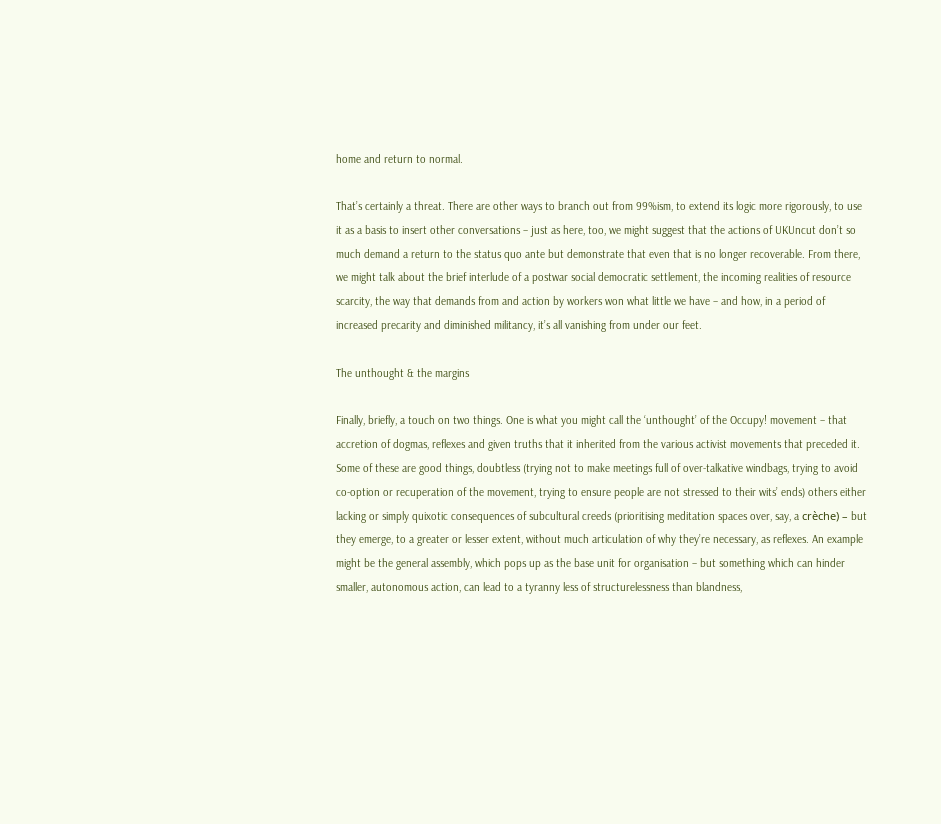home and return to normal.

That’s certainly a threat. There are other ways to branch out from 99%ism, to extend its logic more rigorously, to use it as a basis to insert other conversations – just as here, too, we might suggest that the actions of UKUncut don’t so much demand a return to the status quo ante but demonstrate that even that is no longer recoverable. From there, we might talk about the brief interlude of a postwar social democratic settlement, the incoming realities of resource scarcity, the way that demands from and action by workers won what little we have – and how, in a period of increased precarity and diminished militancy, it’s all vanishing from under our feet.

The unthought & the margins

Finally, briefly, a touch on two things. One is what you might call the ‘unthought’ of the Occupy! movement – that accretion of dogmas, reflexes and given truths that it inherited from the various activist movements that preceded it. Some of these are good things, doubtless (trying not to make meetings full of over-talkative windbags, trying to avoid co-option or recuperation of the movement, trying to ensure people are not stressed to their wits’ ends) others either lacking or simply quixotic consequences of subcultural creeds (prioritising meditation spaces over, say, a crèche) – but they emerge, to a greater or lesser extent, without much articulation of why they’re necessary, as reflexes. An example might be the general assembly, which pops up as the base unit for organisation – but something which can hinder smaller, autonomous action, can lead to a tyranny less of structurelessness than blandness,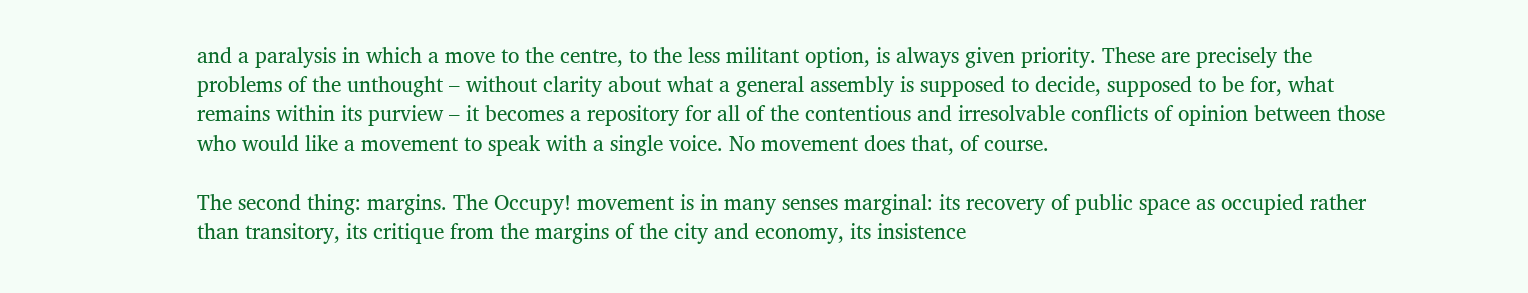and a paralysis in which a move to the centre, to the less militant option, is always given priority. These are precisely the problems of the unthought – without clarity about what a general assembly is supposed to decide, supposed to be for, what remains within its purview – it becomes a repository for all of the contentious and irresolvable conflicts of opinion between those who would like a movement to speak with a single voice. No movement does that, of course.

The second thing: margins. The Occupy! movement is in many senses marginal: its recovery of public space as occupied rather than transitory, its critique from the margins of the city and economy, its insistence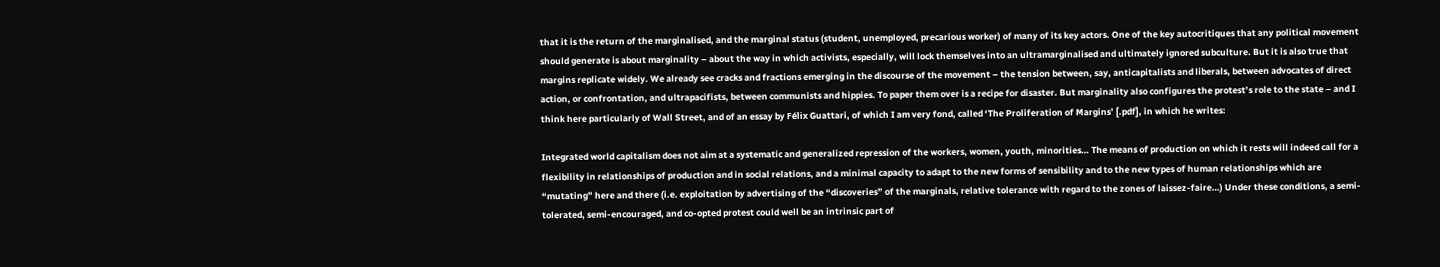that it is the return of the marginalised, and the marginal status (student, unemployed, precarious worker) of many of its key actors. One of the key autocritiques that any political movement should generate is about marginality – about the way in which activists, especially, will lock themselves into an ultramarginalised and ultimately ignored subculture. But it is also true that margins replicate widely. We already see cracks and fractions emerging in the discourse of the movement – the tension between, say, anticapitalists and liberals, between advocates of direct action, or confrontation, and ultrapacifists, between communists and hippies. To paper them over is a recipe for disaster. But marginality also configures the protest’s role to the state – and I think here particularly of Wall Street, and of an essay by Félix Guattari, of which I am very fond, called ‘The Proliferation of Margins’ [.pdf], in which he writes:

Integrated world capitalism does not aim at a systematic and generalized repression of the workers, women, youth, minorities… The means of production on which it rests will indeed call for a flexibility in relationships of production and in social relations, and a minimal capacity to adapt to the new forms of sensibility and to the new types of human relationships which are “mutating” here and there (i.e. exploitation by advertising of the “discoveries” of the marginals, relative tolerance with regard to the zones of laissez-faire…) Under these conditions, a semi-tolerated, semi-encouraged, and co-opted protest could well be an intrinsic part of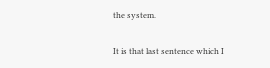the system.

It is that last sentence which I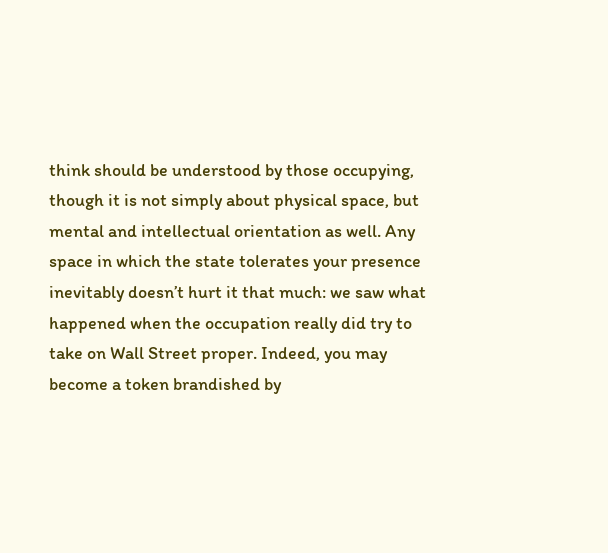think should be understood by those occupying, though it is not simply about physical space, but mental and intellectual orientation as well. Any space in which the state tolerates your presence inevitably doesn’t hurt it that much: we saw what happened when the occupation really did try to take on Wall Street proper. Indeed, you may become a token brandished by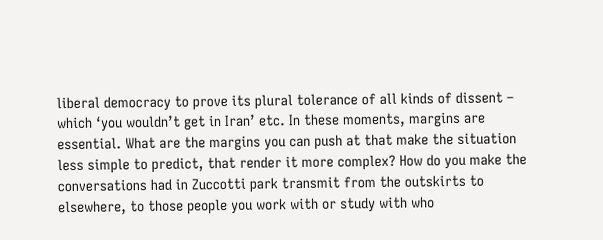liberal democracy to prove its plural tolerance of all kinds of dissent – which ‘you wouldn’t get in Iran’ etc. In these moments, margins are essential. What are the margins you can push at that make the situation less simple to predict, that render it more complex? How do you make the conversations had in Zuccotti park transmit from the outskirts to elsewhere, to those people you work with or study with who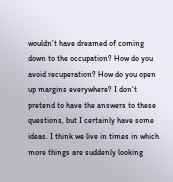wouldn’t have dreamed of coming down to the occupation? How do you avoid recuperation? How do you open up margins everywhere? I don’t pretend to have the answers to these questions, but I certainly have some ideas. I think we live in times in which more things are suddenly looking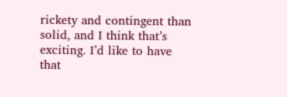rickety and contingent than solid, and I think that’s exciting. I’d like to have that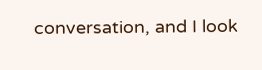conversation, and I look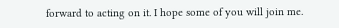forward to acting on it. I hope some of you will join me.